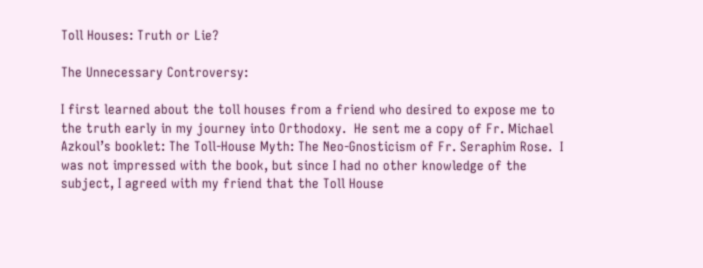Toll Houses: Truth or Lie?

The Unnecessary Controversy:

I first learned about the toll houses from a friend who desired to expose me to the truth early in my journey into Orthodoxy.  He sent me a copy of Fr. Michael Azkoul’s booklet: The Toll-House Myth: The Neo-Gnosticism of Fr. Seraphim Rose.  I was not impressed with the book, but since I had no other knowledge of the subject, I agreed with my friend that the Toll House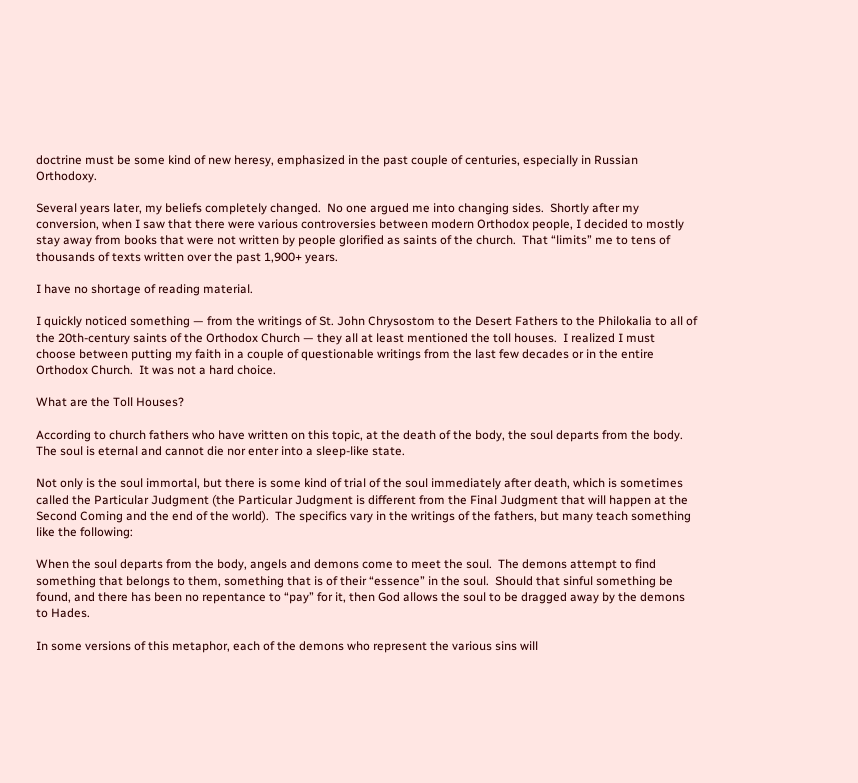doctrine must be some kind of new heresy, emphasized in the past couple of centuries, especially in Russian Orthodoxy.

Several years later, my beliefs completely changed.  No one argued me into changing sides.  Shortly after my conversion, when I saw that there were various controversies between modern Orthodox people, I decided to mostly stay away from books that were not written by people glorified as saints of the church.  That “limits” me to tens of thousands of texts written over the past 1,900+ years.

I have no shortage of reading material.

I quickly noticed something — from the writings of St. John Chrysostom to the Desert Fathers to the Philokalia to all of the 20th-century saints of the Orthodox Church — they all at least mentioned the toll houses.  I realized I must choose between putting my faith in a couple of questionable writings from the last few decades or in the entire Orthodox Church.  It was not a hard choice.

What are the Toll Houses?

According to church fathers who have written on this topic, at the death of the body, the soul departs from the body.  The soul is eternal and cannot die nor enter into a sleep-like state.

Not only is the soul immortal, but there is some kind of trial of the soul immediately after death, which is sometimes called the Particular Judgment (the Particular Judgment is different from the Final Judgment that will happen at the Second Coming and the end of the world).  The specifics vary in the writings of the fathers, but many teach something like the following:

When the soul departs from the body, angels and demons come to meet the soul.  The demons attempt to find something that belongs to them, something that is of their “essence” in the soul.  Should that sinful something be found, and there has been no repentance to “pay” for it, then God allows the soul to be dragged away by the demons to Hades.

In some versions of this metaphor, each of the demons who represent the various sins will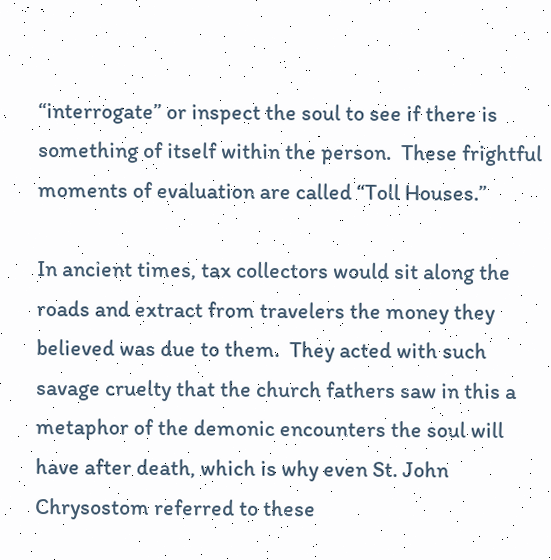“interrogate” or inspect the soul to see if there is something of itself within the person.  These frightful moments of evaluation are called “Toll Houses.”

In ancient times, tax collectors would sit along the roads and extract from travelers the money they believed was due to them.  They acted with such savage cruelty that the church fathers saw in this a metaphor of the demonic encounters the soul will have after death, which is why even St. John Chrysostom referred to these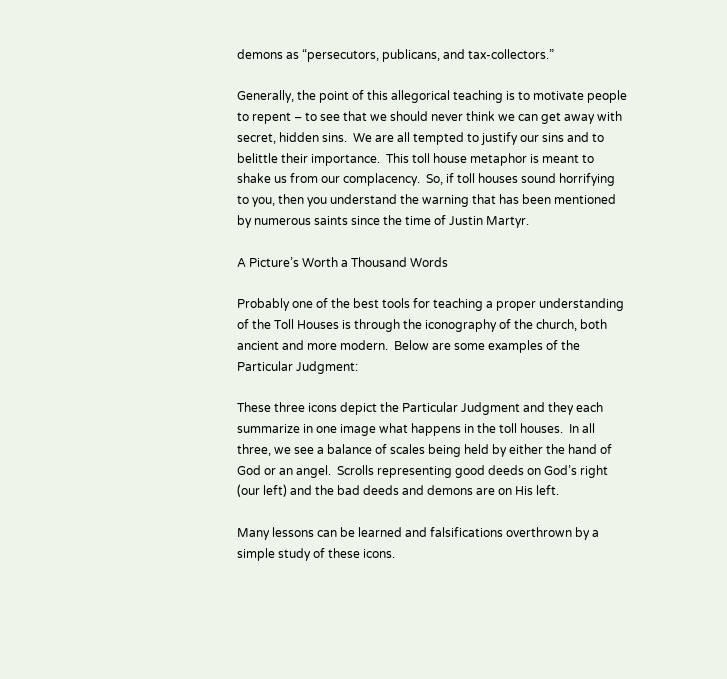demons as “persecutors, publicans, and tax-collectors.”

Generally, the point of this allegorical teaching is to motivate people to repent – to see that we should never think we can get away with secret, hidden sins.  We are all tempted to justify our sins and to belittle their importance.  This toll house metaphor is meant to shake us from our complacency.  So, if toll houses sound horrifying to you, then you understand the warning that has been mentioned by numerous saints since the time of Justin Martyr.

A Picture’s Worth a Thousand Words

Probably one of the best tools for teaching a proper understanding of the Toll Houses is through the iconography of the church, both ancient and more modern.  Below are some examples of the Particular Judgment:

These three icons depict the Particular Judgment and they each summarize in one image what happens in the toll houses.  In all three, we see a balance of scales being held by either the hand of God or an angel.  Scrolls representing good deeds on God’s right (our left) and the bad deeds and demons are on His left.

Many lessons can be learned and falsifications overthrown by a simple study of these icons.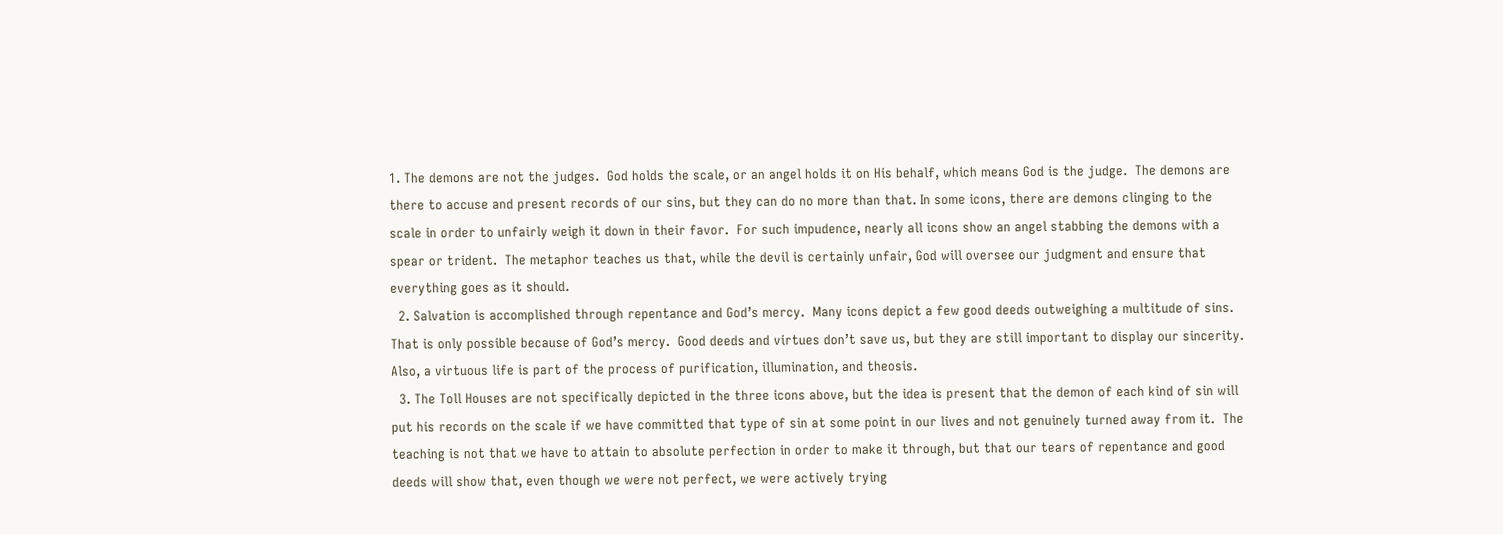1. The demons are not the judges.  God holds the scale, or an angel holds it on His behalf, which means God is the judge.  The demons are there to accuse and present records of our sins, but they can do no more than that. In some icons, there are demons clinging to the scale in order to unfairly weigh it down in their favor.  For such impudence, nearly all icons show an angel stabbing the demons with a spear or trident.  The metaphor teaches us that, while the devil is certainly unfair, God will oversee our judgment and ensure that everything goes as it should.
  2. Salvation is accomplished through repentance and God’s mercy.  Many icons depict a few good deeds outweighing a multitude of sins.  That is only possible because of God’s mercy.  Good deeds and virtues don’t save us, but they are still important to display our sincerity.  Also, a virtuous life is part of the process of purification, illumination, and theosis.
  3. The Toll Houses are not specifically depicted in the three icons above, but the idea is present that the demon of each kind of sin will put his records on the scale if we have committed that type of sin at some point in our lives and not genuinely turned away from it.  The teaching is not that we have to attain to absolute perfection in order to make it through, but that our tears of repentance and good deeds will show that, even though we were not perfect, we were actively trying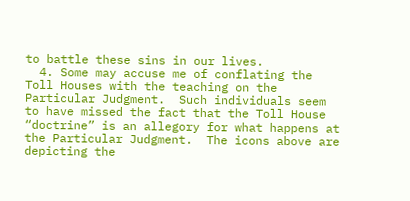to battle these sins in our lives.
  4. Some may accuse me of conflating the Toll Houses with the teaching on the Particular Judgment.  Such individuals seem to have missed the fact that the Toll House “doctrine” is an allegory for what happens at the Particular Judgment.  The icons above are depicting the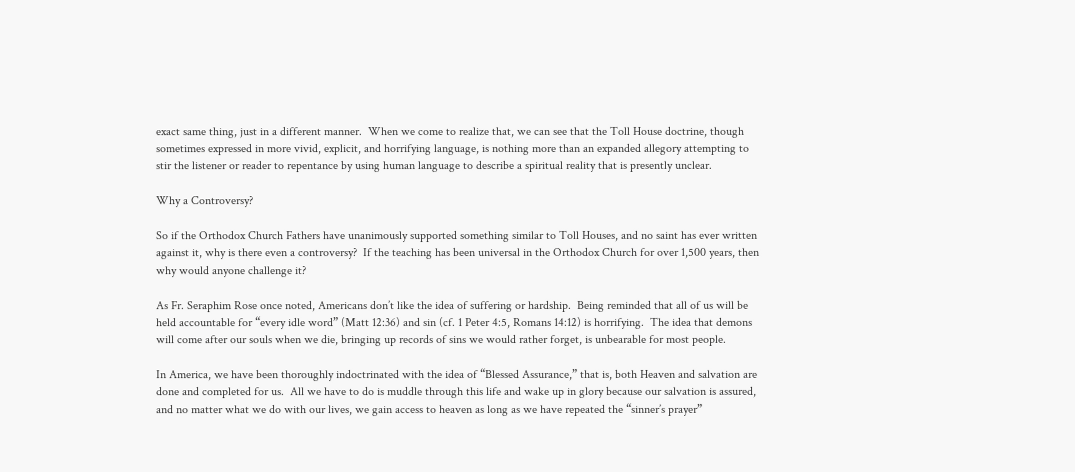exact same thing, just in a different manner.  When we come to realize that, we can see that the Toll House doctrine, though sometimes expressed in more vivid, explicit, and horrifying language, is nothing more than an expanded allegory attempting to stir the listener or reader to repentance by using human language to describe a spiritual reality that is presently unclear.

Why a Controversy?

So if the Orthodox Church Fathers have unanimously supported something similar to Toll Houses, and no saint has ever written against it, why is there even a controversy?  If the teaching has been universal in the Orthodox Church for over 1,500 years, then why would anyone challenge it?

As Fr. Seraphim Rose once noted, Americans don’t like the idea of suffering or hardship.  Being reminded that all of us will be held accountable for “every idle word” (Matt 12:36) and sin (cf. 1 Peter 4:5, Romans 14:12) is horrifying.  The idea that demons will come after our souls when we die, bringing up records of sins we would rather forget, is unbearable for most people.

In America, we have been thoroughly indoctrinated with the idea of “Blessed Assurance,” that is, both Heaven and salvation are done and completed for us.  All we have to do is muddle through this life and wake up in glory because our salvation is assured, and no matter what we do with our lives, we gain access to heaven as long as we have repeated the “sinner’s prayer”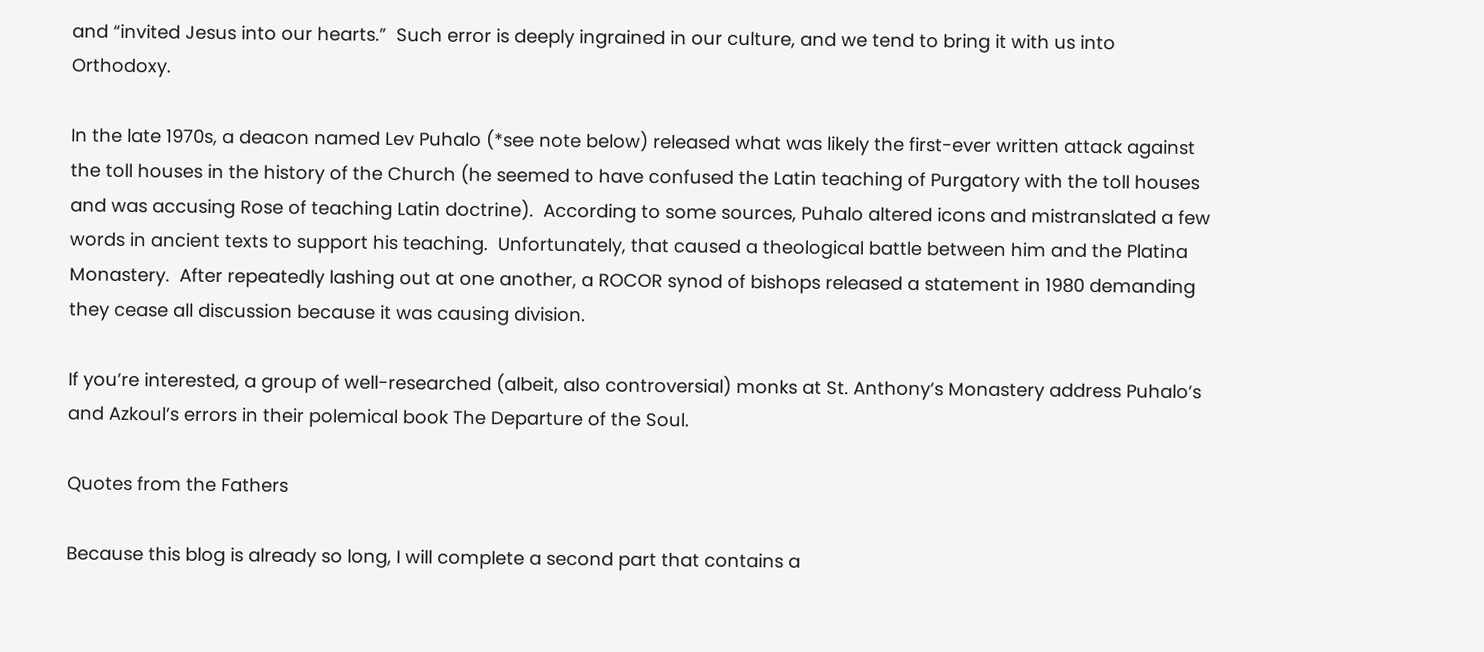and “invited Jesus into our hearts.”  Such error is deeply ingrained in our culture, and we tend to bring it with us into Orthodoxy.

In the late 1970s, a deacon named Lev Puhalo (*see note below) released what was likely the first-ever written attack against the toll houses in the history of the Church (he seemed to have confused the Latin teaching of Purgatory with the toll houses and was accusing Rose of teaching Latin doctrine).  According to some sources, Puhalo altered icons and mistranslated a few words in ancient texts to support his teaching.  Unfortunately, that caused a theological battle between him and the Platina Monastery.  After repeatedly lashing out at one another, a ROCOR synod of bishops released a statement in 1980 demanding they cease all discussion because it was causing division.

If you’re interested, a group of well-researched (albeit, also controversial) monks at St. Anthony’s Monastery address Puhalo’s and Azkoul’s errors in their polemical book The Departure of the Soul.

Quotes from the Fathers

Because this blog is already so long, I will complete a second part that contains a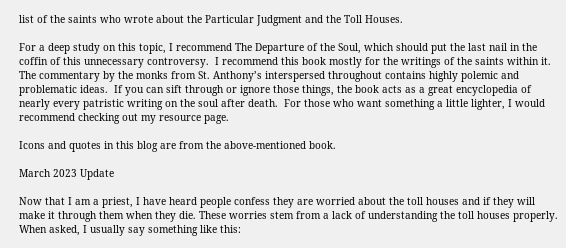list of the saints who wrote about the Particular Judgment and the Toll Houses.

For a deep study on this topic, I recommend The Departure of the Soul, which should put the last nail in the coffin of this unnecessary controversy.  I recommend this book mostly for the writings of the saints within it.  The commentary by the monks from St. Anthony’s interspersed throughout contains highly polemic and problematic ideas.  If you can sift through or ignore those things, the book acts as a great encyclopedia of nearly every patristic writing on the soul after death.  For those who want something a little lighter, I would recommend checking out my resource page.

Icons and quotes in this blog are from the above-mentioned book.

March 2023 Update

Now that I am a priest, I have heard people confess they are worried about the toll houses and if they will make it through them when they die. These worries stem from a lack of understanding the toll houses properly. When asked, I usually say something like this: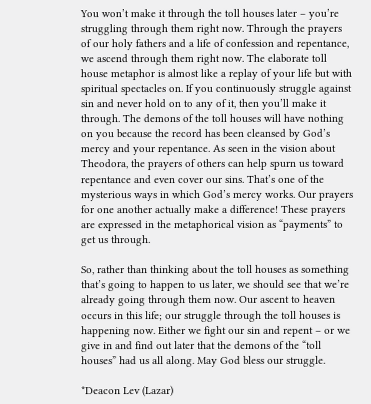You won’t make it through the toll houses later – you’re struggling through them right now. Through the prayers of our holy fathers and a life of confession and repentance, we ascend through them right now. The elaborate toll house metaphor is almost like a replay of your life but with spiritual spectacles on. If you continuously struggle against sin and never hold on to any of it, then you’ll make it through. The demons of the toll houses will have nothing on you because the record has been cleansed by God’s mercy and your repentance. As seen in the vision about Theodora, the prayers of others can help spurn us toward repentance and even cover our sins. That’s one of the mysterious ways in which God’s mercy works. Our prayers for one another actually make a difference! These prayers are expressed in the metaphorical vision as “payments” to get us through.

So, rather than thinking about the toll houses as something that’s going to happen to us later, we should see that we’re already going through them now. Our ascent to heaven occurs in this life; our struggle through the toll houses is happening now. Either we fight our sin and repent – or we give in and find out later that the demons of the “toll houses” had us all along. May God bless our struggle.

*Deacon Lev (Lazar)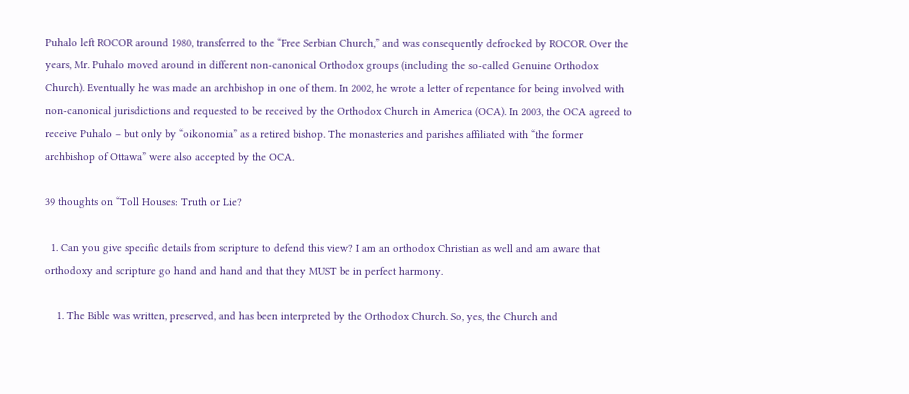Puhalo left ROCOR around 1980, transferred to the “Free Serbian Church,” and was consequently defrocked by ROCOR. Over the years, Mr. Puhalo moved around in different non-canonical Orthodox groups (including the so-called Genuine Orthodox Church). Eventually he was made an archbishop in one of them. In 2002, he wrote a letter of repentance for being involved with non-canonical jurisdictions and requested to be received by the Orthodox Church in America (OCA). In 2003, the OCA agreed to receive Puhalo – but only by “oikonomia” as a retired bishop. The monasteries and parishes affiliated with “the former archbishop of Ottawa” were also accepted by the OCA.

39 thoughts on “Toll Houses: Truth or Lie?

  1. Can you give specific details from scripture to defend this view? I am an orthodox Christian as well and am aware that orthodoxy and scripture go hand and hand and that they MUST be in perfect harmony.

    1. The Bible was written, preserved, and has been interpreted by the Orthodox Church. So, yes, the Church and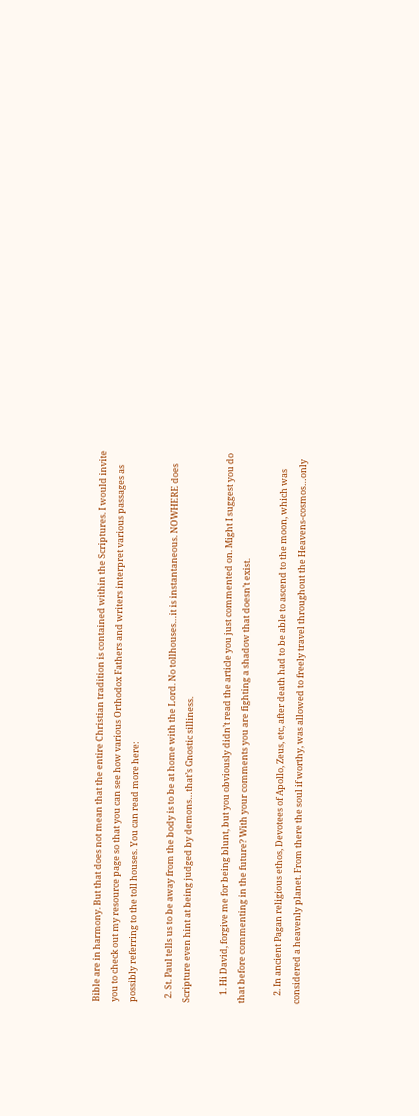Bible are in harmony. But that does not mean that the entire Christian tradition is contained within the Scriptures. I would invite you to check out my resource page so that you can see how various Orthodox Fathers and writers interpret various passages as possibly referring to the toll houses. You can read more here:

  2. St. Paul tells us to be away from the body is to be at home with the Lord. No tollhouses…it is instantaneous. NOWHERE does Scripture even hint at being judged by demons…that’s Gnostic silliness.

    1. Hi David, forgive me for being blunt, but you obviously didn’t read the article you just commented on. Might I suggest you do that before commenting in the future? With your comments you are fighting a shadow that doesn’t exist.

    2. In ancient Pagan religious ethos, Devotees of Apollo, Zeus, etc, after death had to be able to ascend to the moon, which was considered a heavenly planet. From there the soul if worthy, was allowed to freely travel throughout the Heavens-cosmos…only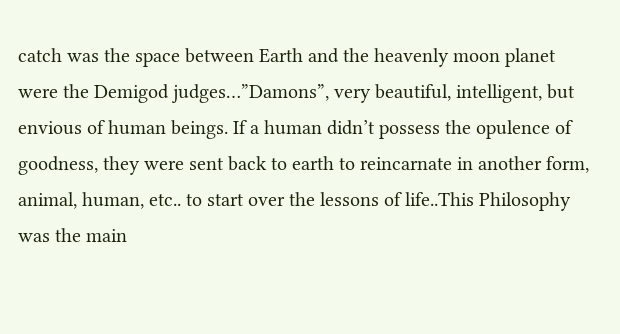catch was the space between Earth and the heavenly moon planet were the Demigod judges…”Damons”, very beautiful, intelligent, but envious of human beings. If a human didn’t possess the opulence of goodness, they were sent back to earth to reincarnate in another form, animal, human, etc.. to start over the lessons of life..This Philosophy was the main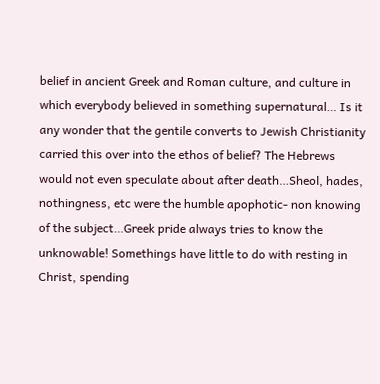belief in ancient Greek and Roman culture, and culture in which everybody believed in something supernatural… Is it any wonder that the gentile converts to Jewish Christianity carried this over into the ethos of belief? The Hebrews would not even speculate about after death…Sheol, hades, nothingness, etc were the humble apophotic- non knowing of the subject…Greek pride always tries to know the unknowable! Somethings have little to do with resting in Christ, spending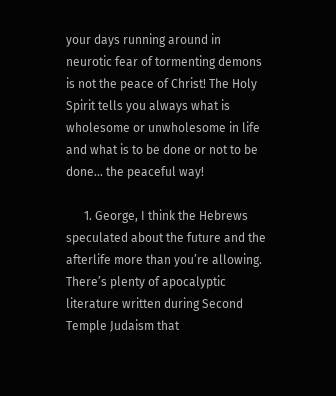your days running around in neurotic fear of tormenting demons is not the peace of Christ! The Holy Spirit tells you always what is wholesome or unwholesome in life and what is to be done or not to be done… the peaceful way!

      1. George, I think the Hebrews speculated about the future and the afterlife more than you’re allowing. There’s plenty of apocalyptic literature written during Second Temple Judaism that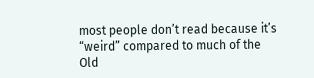most people don’t read because it’s “weird” compared to much of the Old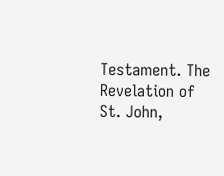Testament. The Revelation of St. John,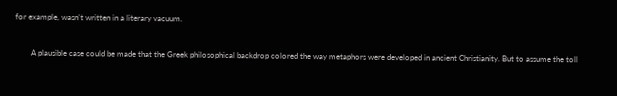for example, wasn’t written in a literary vacuum.

        A plausible case could be made that the Greek philosophical backdrop colored the way metaphors were developed in ancient Christianity. But to assume the toll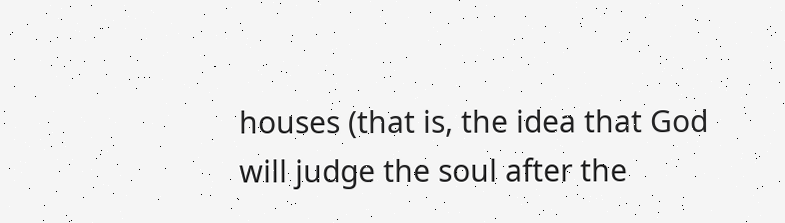houses (that is, the idea that God will judge the soul after the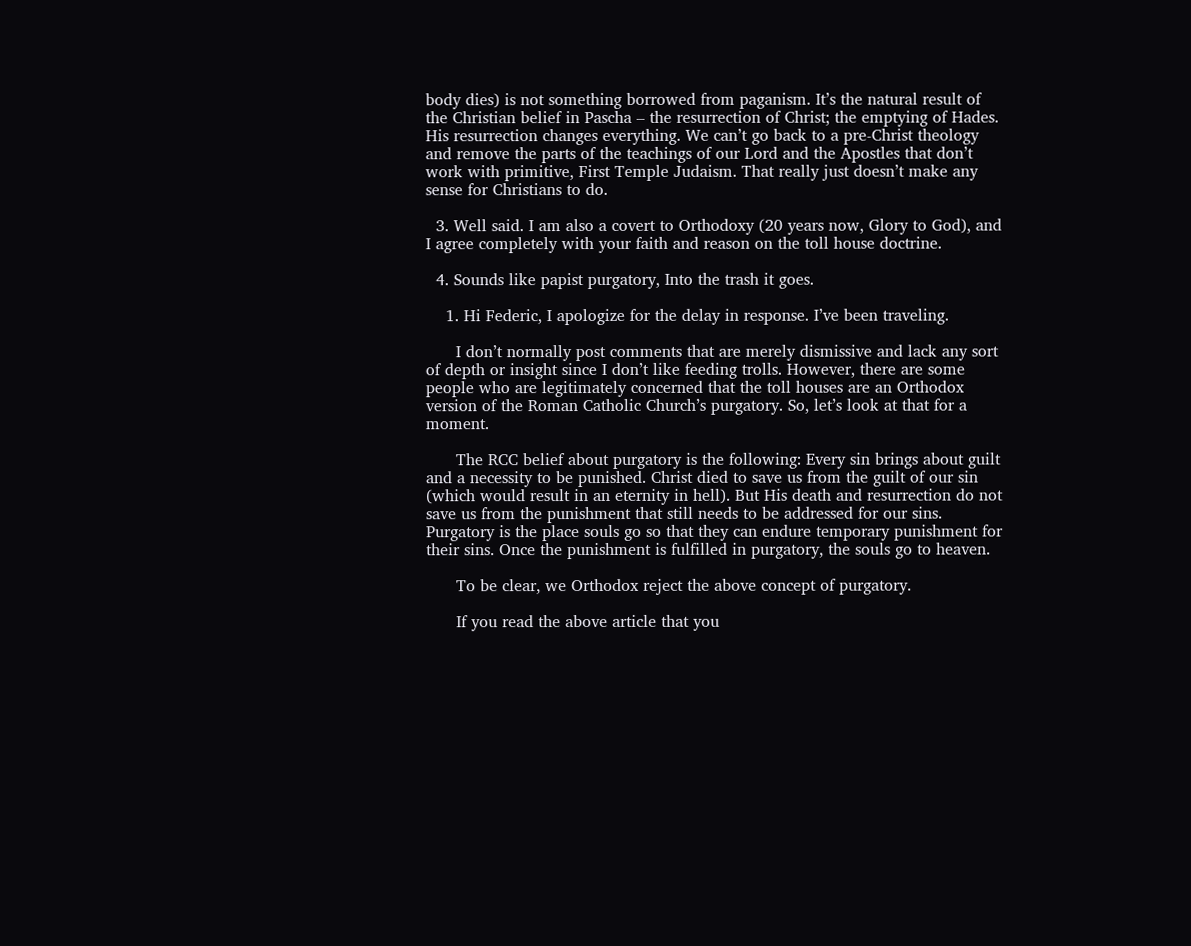body dies) is not something borrowed from paganism. It’s the natural result of the Christian belief in Pascha – the resurrection of Christ; the emptying of Hades. His resurrection changes everything. We can’t go back to a pre-Christ theology and remove the parts of the teachings of our Lord and the Apostles that don’t work with primitive, First Temple Judaism. That really just doesn’t make any sense for Christians to do.

  3. Well said. I am also a covert to Orthodoxy (20 years now, Glory to God), and I agree completely with your faith and reason on the toll house doctrine.

  4. Sounds like papist purgatory, Into the trash it goes.

    1. Hi Federic, I apologize for the delay in response. I’ve been traveling.

      I don’t normally post comments that are merely dismissive and lack any sort of depth or insight since I don’t like feeding trolls. However, there are some people who are legitimately concerned that the toll houses are an Orthodox version of the Roman Catholic Church’s purgatory. So, let’s look at that for a moment.

      The RCC belief about purgatory is the following: Every sin brings about guilt and a necessity to be punished. Christ died to save us from the guilt of our sin (which would result in an eternity in hell). But His death and resurrection do not save us from the punishment that still needs to be addressed for our sins. Purgatory is the place souls go so that they can endure temporary punishment for their sins. Once the punishment is fulfilled in purgatory, the souls go to heaven.

      To be clear, we Orthodox reject the above concept of purgatory.

      If you read the above article that you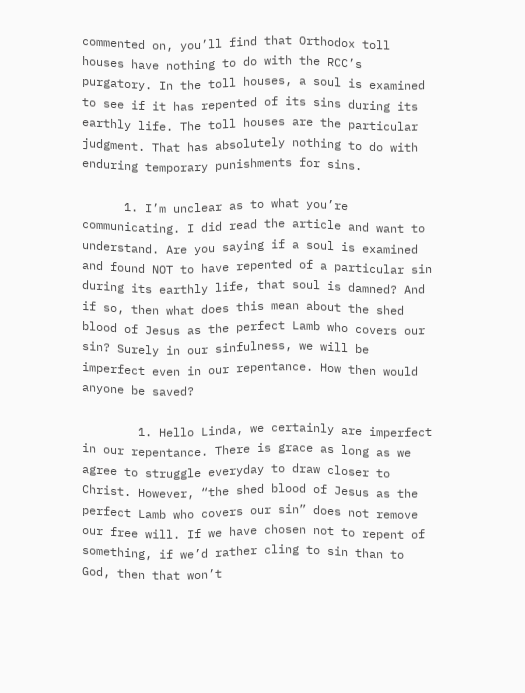commented on, you’ll find that Orthodox toll houses have nothing to do with the RCC’s purgatory. In the toll houses, a soul is examined to see if it has repented of its sins during its earthly life. The toll houses are the particular judgment. That has absolutely nothing to do with enduring temporary punishments for sins.

      1. I’m unclear as to what you’re communicating. I did read the article and want to understand. Are you saying if a soul is examined and found NOT to have repented of a particular sin during its earthly life, that soul is damned? And if so, then what does this mean about the shed blood of Jesus as the perfect Lamb who covers our sin? Surely in our sinfulness, we will be imperfect even in our repentance. How then would anyone be saved?

        1. Hello Linda, we certainly are imperfect in our repentance. There is grace as long as we agree to struggle everyday to draw closer to Christ. However, “the shed blood of Jesus as the perfect Lamb who covers our sin” does not remove our free will. If we have chosen not to repent of something, if we’d rather cling to sin than to God, then that won’t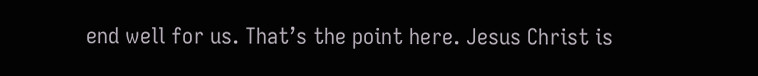end well for us. That’s the point here. Jesus Christ is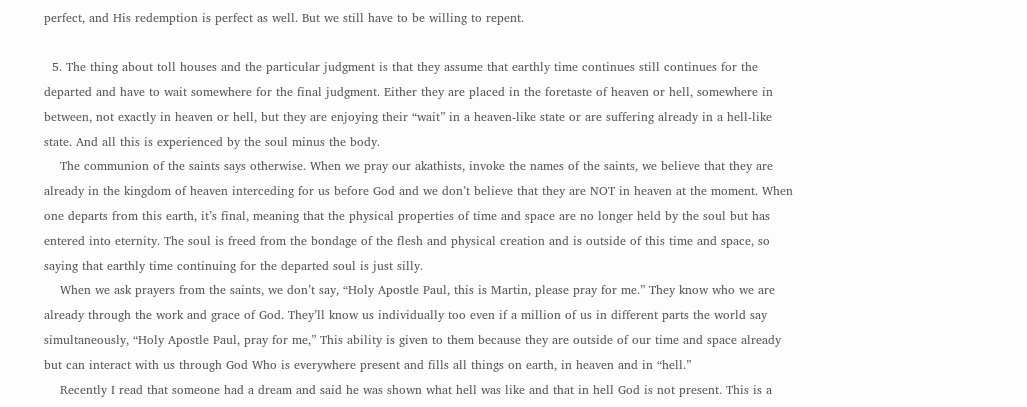perfect, and His redemption is perfect as well. But we still have to be willing to repent.

  5. The thing about toll houses and the particular judgment is that they assume that earthly time continues still continues for the departed and have to wait somewhere for the final judgment. Either they are placed in the foretaste of heaven or hell, somewhere in between, not exactly in heaven or hell, but they are enjoying their “wait” in a heaven-like state or are suffering already in a hell-like state. And all this is experienced by the soul minus the body.
    The communion of the saints says otherwise. When we pray our akathists, invoke the names of the saints, we believe that they are already in the kingdom of heaven interceding for us before God and we don’t believe that they are NOT in heaven at the moment. When one departs from this earth, it’s final, meaning that the physical properties of time and space are no longer held by the soul but has entered into eternity. The soul is freed from the bondage of the flesh and physical creation and is outside of this time and space, so saying that earthly time continuing for the departed soul is just silly.
    When we ask prayers from the saints, we don’t say, “Holy Apostle Paul, this is Martin, please pray for me.” They know who we are already through the work and grace of God. They’ll know us individually too even if a million of us in different parts the world say simultaneously, “Holy Apostle Paul, pray for me,” This ability is given to them because they are outside of our time and space already but can interact with us through God Who is everywhere present and fills all things on earth, in heaven and in “hell.”
    Recently I read that someone had a dream and said he was shown what hell was like and that in hell God is not present. This is a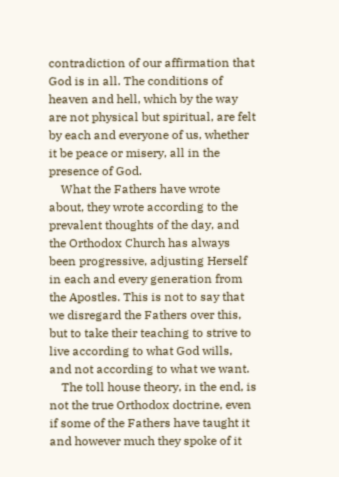contradiction of our affirmation that God is in all. The conditions of heaven and hell, which by the way are not physical but spiritual, are felt by each and everyone of us, whether it be peace or misery, all in the presence of God.
    What the Fathers have wrote about, they wrote according to the prevalent thoughts of the day, and the Orthodox Church has always been progressive, adjusting Herself in each and every generation from the Apostles. This is not to say that we disregard the Fathers over this, but to take their teaching to strive to live according to what God wills, and not according to what we want.
    The toll house theory, in the end, is not the true Orthodox doctrine, even if some of the Fathers have taught it and however much they spoke of it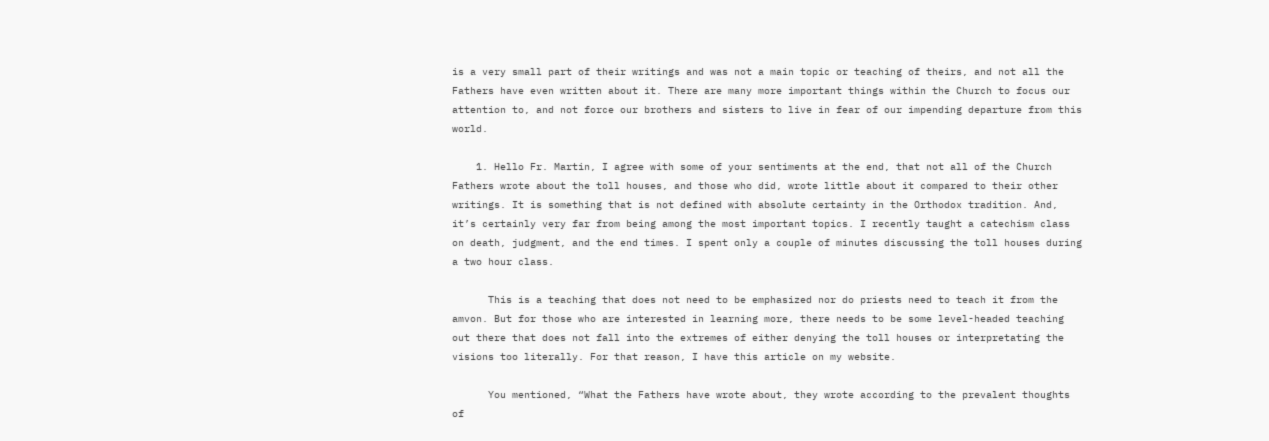is a very small part of their writings and was not a main topic or teaching of theirs, and not all the Fathers have even written about it. There are many more important things within the Church to focus our attention to, and not force our brothers and sisters to live in fear of our impending departure from this world.

    1. Hello Fr. Martin, I agree with some of your sentiments at the end, that not all of the Church Fathers wrote about the toll houses, and those who did, wrote little about it compared to their other writings. It is something that is not defined with absolute certainty in the Orthodox tradition. And, it’s certainly very far from being among the most important topics. I recently taught a catechism class on death, judgment, and the end times. I spent only a couple of minutes discussing the toll houses during a two hour class.

      This is a teaching that does not need to be emphasized nor do priests need to teach it from the amvon. But for those who are interested in learning more, there needs to be some level-headed teaching out there that does not fall into the extremes of either denying the toll houses or interpretating the visions too literally. For that reason, I have this article on my website.

      You mentioned, “What the Fathers have wrote about, they wrote according to the prevalent thoughts of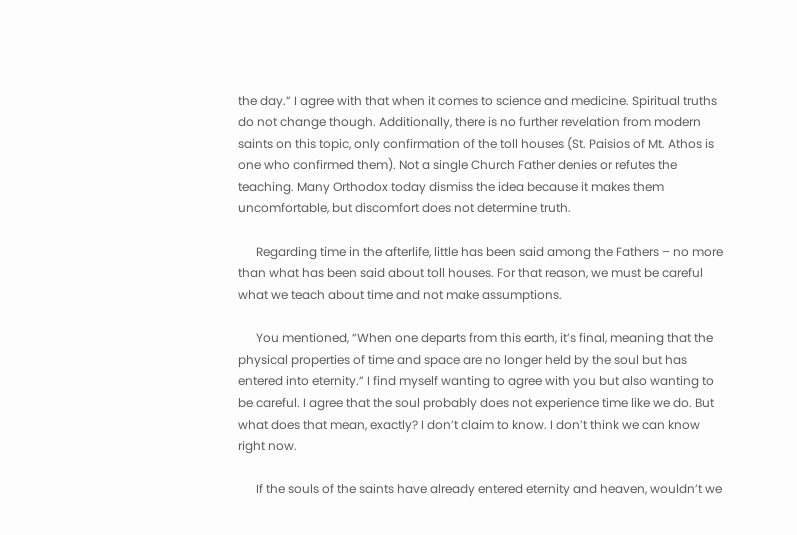the day.” I agree with that when it comes to science and medicine. Spiritual truths do not change though. Additionally, there is no further revelation from modern saints on this topic, only confirmation of the toll houses (St. Paisios of Mt. Athos is one who confirmed them). Not a single Church Father denies or refutes the teaching. Many Orthodox today dismiss the idea because it makes them uncomfortable, but discomfort does not determine truth.

      Regarding time in the afterlife, little has been said among the Fathers – no more than what has been said about toll houses. For that reason, we must be careful what we teach about time and not make assumptions.

      You mentioned, “When one departs from this earth, it’s final, meaning that the physical properties of time and space are no longer held by the soul but has entered into eternity.” I find myself wanting to agree with you but also wanting to be careful. I agree that the soul probably does not experience time like we do. But what does that mean, exactly? I don’t claim to know. I don’t think we can know right now.

      If the souls of the saints have already entered eternity and heaven, wouldn’t we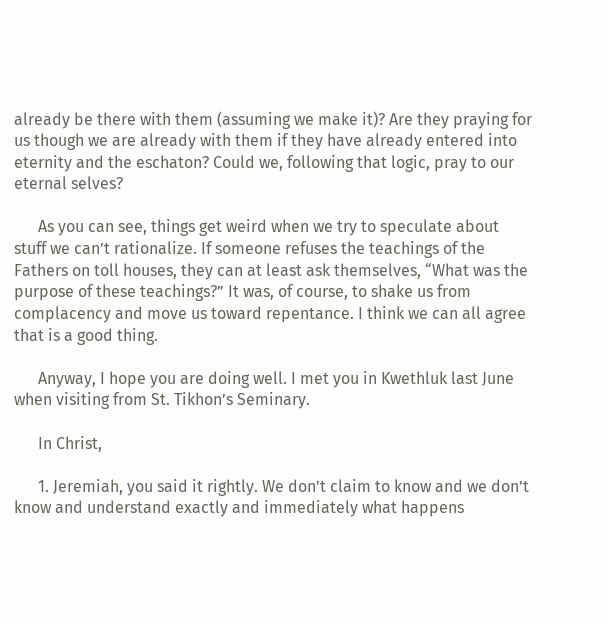already be there with them (assuming we make it)? Are they praying for us though we are already with them if they have already entered into eternity and the eschaton? Could we, following that logic, pray to our eternal selves?

      As you can see, things get weird when we try to speculate about stuff we can’t rationalize. If someone refuses the teachings of the Fathers on toll houses, they can at least ask themselves, “What was the purpose of these teachings?” It was, of course, to shake us from complacency and move us toward repentance. I think we can all agree that is a good thing.

      Anyway, I hope you are doing well. I met you in Kwethluk last June when visiting from St. Tikhon’s Seminary.

      In Christ,

      1. Jeremiah, you said it rightly. We don’t claim to know and we don’t know and understand exactly and immediately what happens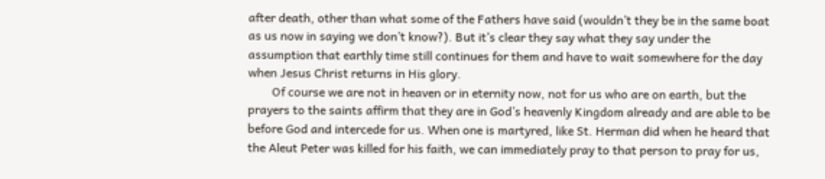after death, other than what some of the Fathers have said (wouldn’t they be in the same boat as us now in saying we don’t know?). But it’s clear they say what they say under the assumption that earthly time still continues for them and have to wait somewhere for the day when Jesus Christ returns in His glory.
        Of course we are not in heaven or in eternity now, not for us who are on earth, but the prayers to the saints affirm that they are in God’s heavenly Kingdom already and are able to be before God and intercede for us. When one is martyred, like St. Herman did when he heard that the Aleut Peter was killed for his faith, we can immediately pray to that person to pray for us,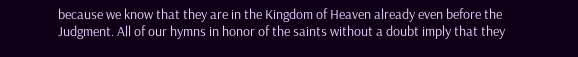because we know that they are in the Kingdom of Heaven already even before the Judgment. All of our hymns in honor of the saints without a doubt imply that they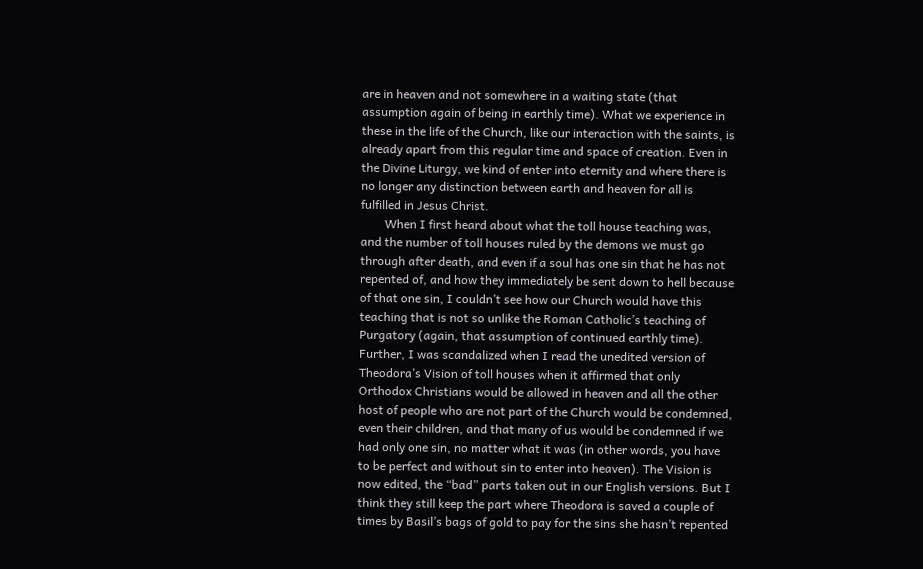are in heaven and not somewhere in a waiting state (that assumption again of being in earthly time). What we experience in these in the life of the Church, like our interaction with the saints, is already apart from this regular time and space of creation. Even in the Divine Liturgy, we kind of enter into eternity and where there is no longer any distinction between earth and heaven for all is fulfilled in Jesus Christ.
        When I first heard about what the toll house teaching was, and the number of toll houses ruled by the demons we must go through after death, and even if a soul has one sin that he has not repented of, and how they immediately be sent down to hell because of that one sin, I couldn’t see how our Church would have this teaching that is not so unlike the Roman Catholic’s teaching of Purgatory (again, that assumption of continued earthly time). Further, I was scandalized when I read the unedited version of Theodora’s Vision of toll houses when it affirmed that only Orthodox Christians would be allowed in heaven and all the other host of people who are not part of the Church would be condemned, even their children, and that many of us would be condemned if we had only one sin, no matter what it was (in other words, you have to be perfect and without sin to enter into heaven). The Vision is now edited, the “bad” parts taken out in our English versions. But I think they still keep the part where Theodora is saved a couple of times by Basil’s bags of gold to pay for the sins she hasn’t repented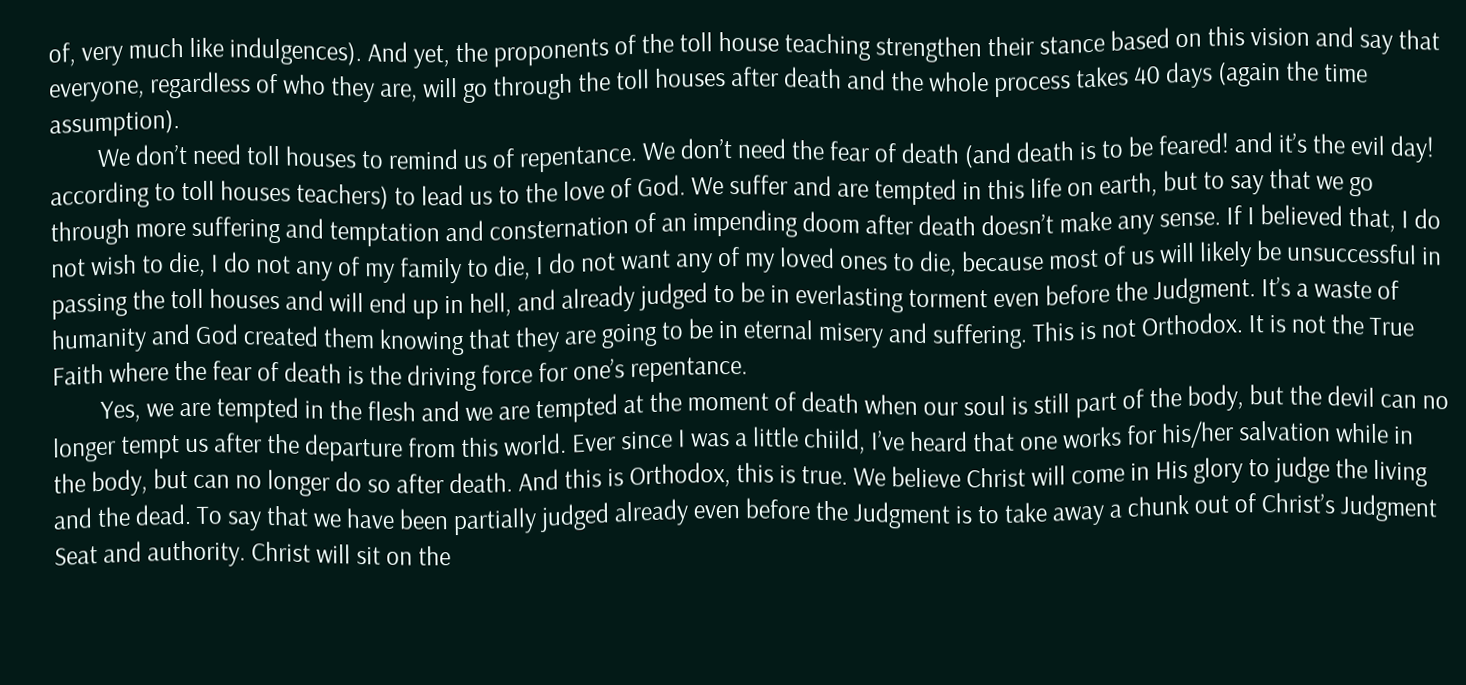of, very much like indulgences). And yet, the proponents of the toll house teaching strengthen their stance based on this vision and say that everyone, regardless of who they are, will go through the toll houses after death and the whole process takes 40 days (again the time assumption).
        We don’t need toll houses to remind us of repentance. We don’t need the fear of death (and death is to be feared! and it’s the evil day! according to toll houses teachers) to lead us to the love of God. We suffer and are tempted in this life on earth, but to say that we go through more suffering and temptation and consternation of an impending doom after death doesn’t make any sense. If I believed that, I do not wish to die, I do not any of my family to die, I do not want any of my loved ones to die, because most of us will likely be unsuccessful in passing the toll houses and will end up in hell, and already judged to be in everlasting torment even before the Judgment. It’s a waste of humanity and God created them knowing that they are going to be in eternal misery and suffering. This is not Orthodox. It is not the True Faith where the fear of death is the driving force for one’s repentance.
        Yes, we are tempted in the flesh and we are tempted at the moment of death when our soul is still part of the body, but the devil can no longer tempt us after the departure from this world. Ever since I was a little chiild, I’ve heard that one works for his/her salvation while in the body, but can no longer do so after death. And this is Orthodox, this is true. We believe Christ will come in His glory to judge the living and the dead. To say that we have been partially judged already even before the Judgment is to take away a chunk out of Christ’s Judgment Seat and authority. Christ will sit on the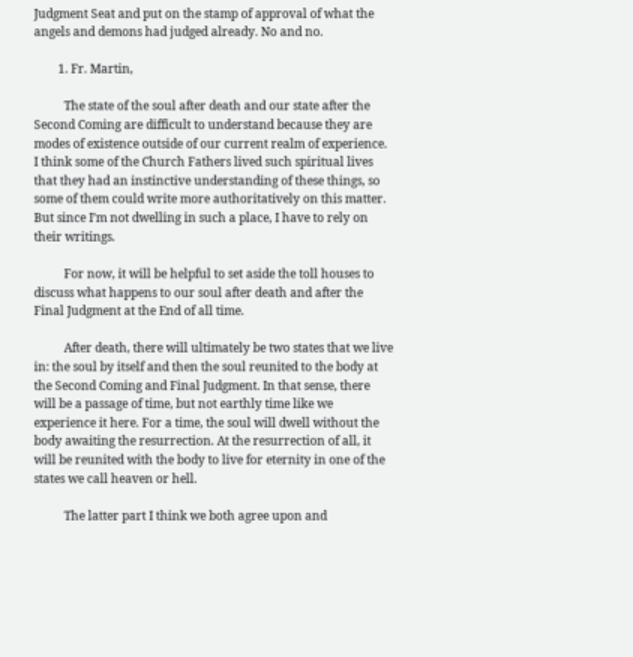Judgment Seat and put on the stamp of approval of what the angels and demons had judged already. No and no.

        1. Fr. Martin,

          The state of the soul after death and our state after the Second Coming are difficult to understand because they are modes of existence outside of our current realm of experience. I think some of the Church Fathers lived such spiritual lives that they had an instinctive understanding of these things, so some of them could write more authoritatively on this matter. But since I’m not dwelling in such a place, I have to rely on their writings.

          For now, it will be helpful to set aside the toll houses to discuss what happens to our soul after death and after the Final Judgment at the End of all time.

          After death, there will ultimately be two states that we live in: the soul by itself and then the soul reunited to the body at the Second Coming and Final Judgment. In that sense, there will be a passage of time, but not earthly time like we experience it here. For a time, the soul will dwell without the body awaiting the resurrection. At the resurrection of all, it will be reunited with the body to live for eternity in one of the states we call heaven or hell.

          The latter part I think we both agree upon and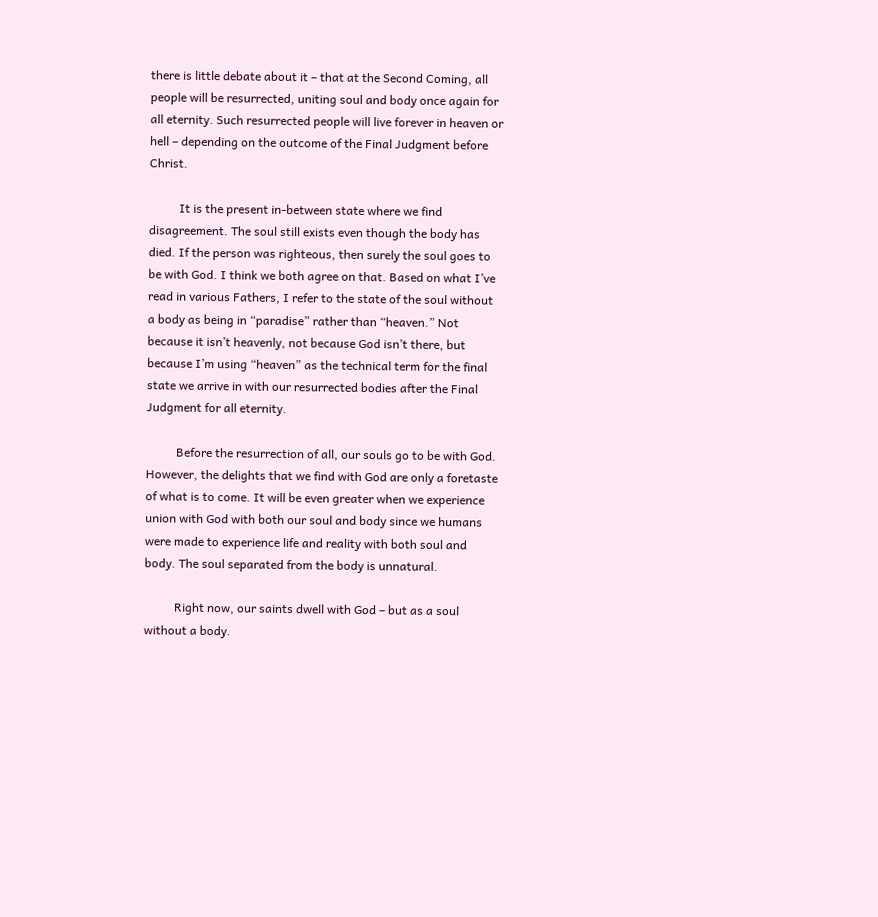there is little debate about it – that at the Second Coming, all people will be resurrected, uniting soul and body once again for all eternity. Such resurrected people will live forever in heaven or hell – depending on the outcome of the Final Judgment before Christ.

          It is the present in-between state where we find disagreement. The soul still exists even though the body has died. If the person was righteous, then surely the soul goes to be with God. I think we both agree on that. Based on what I’ve read in various Fathers, I refer to the state of the soul without a body as being in “paradise” rather than “heaven.” Not because it isn’t heavenly, not because God isn’t there, but because I’m using “heaven” as the technical term for the final state we arrive in with our resurrected bodies after the Final Judgment for all eternity.

          Before the resurrection of all, our souls go to be with God. However, the delights that we find with God are only a foretaste of what is to come. It will be even greater when we experience union with God with both our soul and body since we humans were made to experience life and reality with both soul and body. The soul separated from the body is unnatural.

          Right now, our saints dwell with God – but as a soul without a body.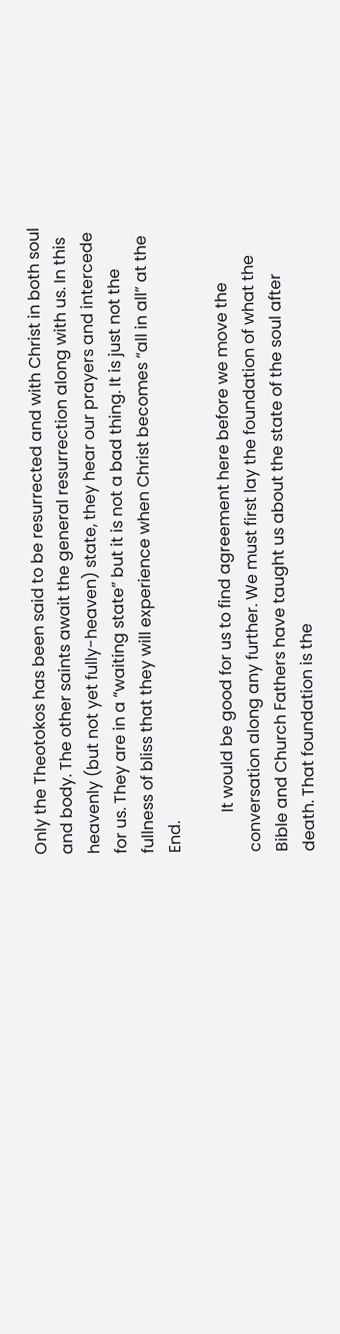Only the Theotokos has been said to be resurrected and with Christ in both soul and body. The other saints await the general resurrection along with us. In this heavenly (but not yet fully-heaven) state, they hear our prayers and intercede for us. They are in a “waiting state” but it is not a bad thing. It is just not the fullness of bliss that they will experience when Christ becomes “all in all” at the End.

          It would be good for us to find agreement here before we move the conversation along any further. We must first lay the foundation of what the Bible and Church Fathers have taught us about the state of the soul after death. That foundation is the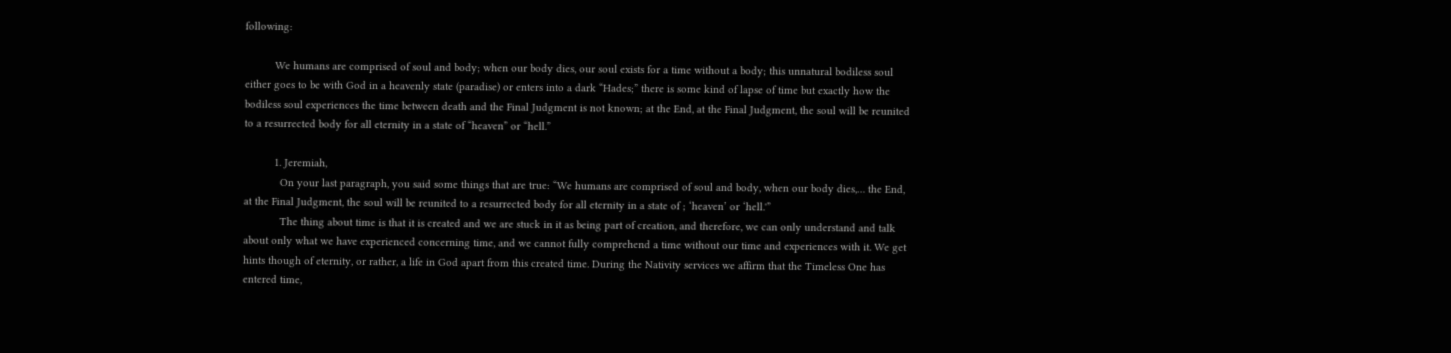following:

          We humans are comprised of soul and body; when our body dies, our soul exists for a time without a body; this unnatural bodiless soul either goes to be with God in a heavenly state (paradise) or enters into a dark “Hades;” there is some kind of lapse of time but exactly how the bodiless soul experiences the time between death and the Final Judgment is not known; at the End, at the Final Judgment, the soul will be reunited to a resurrected body for all eternity in a state of “heaven” or “hell.”

          1. Jeremiah,
            On your last paragraph, you said some things that are true: “We humans are comprised of soul and body, when our body dies,… the End, at the Final Judgment, the soul will be reunited to a resurrected body for all eternity in a state of ; ‘heaven’ or ‘hell.'”
            The thing about time is that it is created and we are stuck in it as being part of creation, and therefore, we can only understand and talk about only what we have experienced concerning time, and we cannot fully comprehend a time without our time and experiences with it. We get hints though of eternity, or rather, a life in God apart from this created time. During the Nativity services we affirm that the Timeless One has entered time,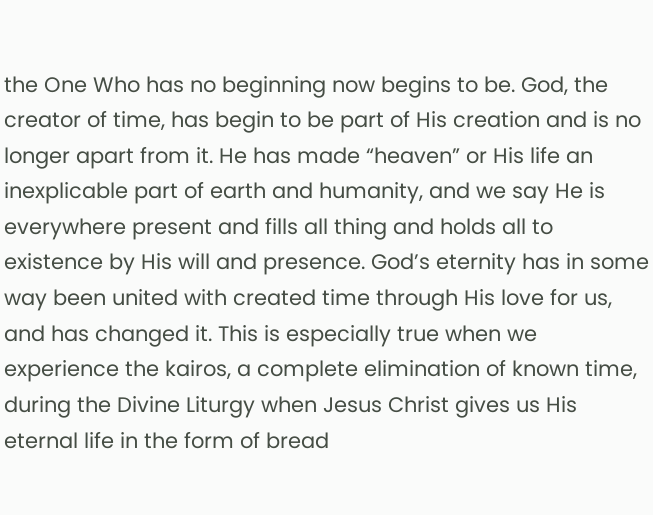the One Who has no beginning now begins to be. God, the creator of time, has begin to be part of His creation and is no longer apart from it. He has made “heaven” or His life an inexplicable part of earth and humanity, and we say He is everywhere present and fills all thing and holds all to existence by His will and presence. God’s eternity has in some way been united with created time through His love for us, and has changed it. This is especially true when we experience the kairos, a complete elimination of known time, during the Divine Liturgy when Jesus Christ gives us His eternal life in the form of bread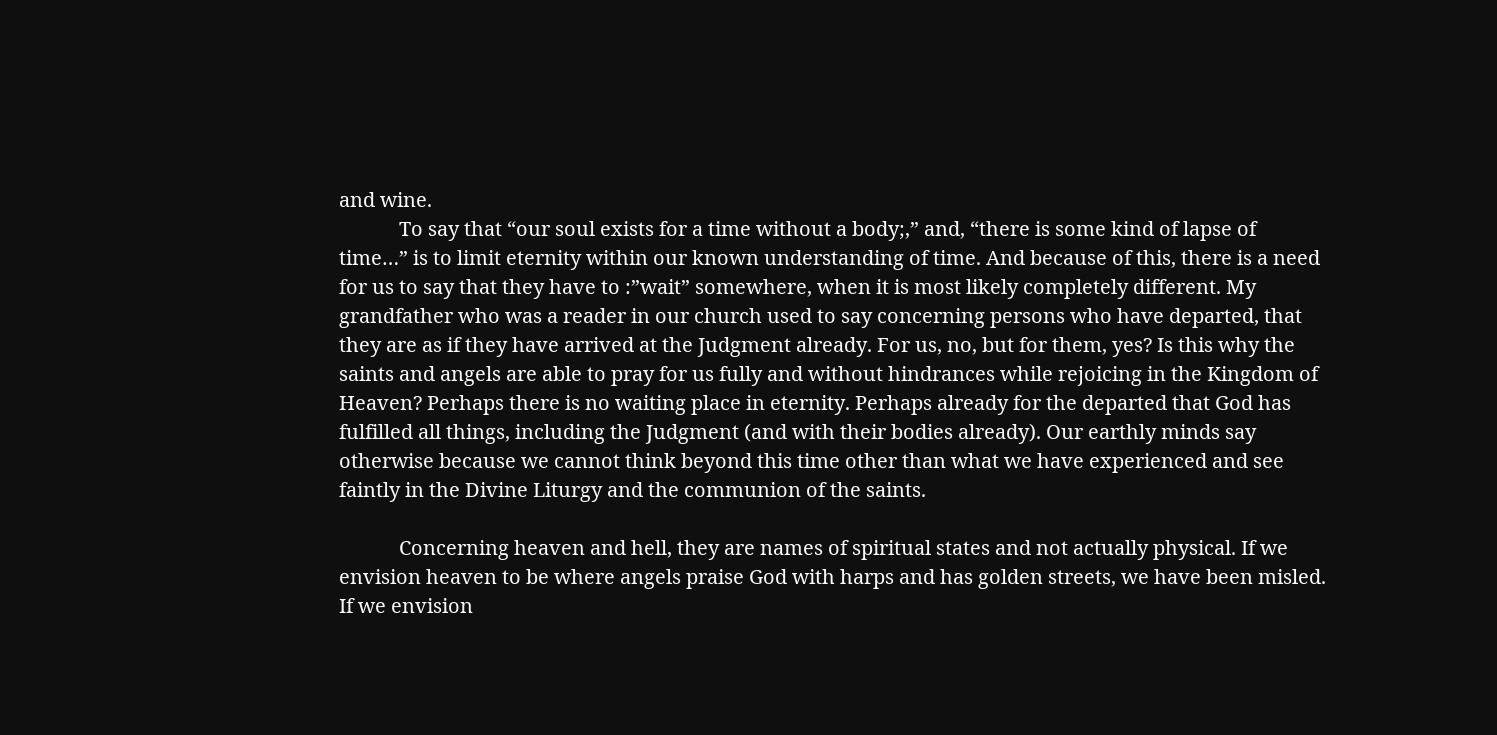and wine.
            To say that “our soul exists for a time without a body;,” and, “there is some kind of lapse of time…” is to limit eternity within our known understanding of time. And because of this, there is a need for us to say that they have to :”wait” somewhere, when it is most likely completely different. My grandfather who was a reader in our church used to say concerning persons who have departed, that they are as if they have arrived at the Judgment already. For us, no, but for them, yes? Is this why the saints and angels are able to pray for us fully and without hindrances while rejoicing in the Kingdom of Heaven? Perhaps there is no waiting place in eternity. Perhaps already for the departed that God has fulfilled all things, including the Judgment (and with their bodies already). Our earthly minds say otherwise because we cannot think beyond this time other than what we have experienced and see faintly in the Divine Liturgy and the communion of the saints.

            Concerning heaven and hell, they are names of spiritual states and not actually physical. If we envision heaven to be where angels praise God with harps and has golden streets, we have been misled. If we envision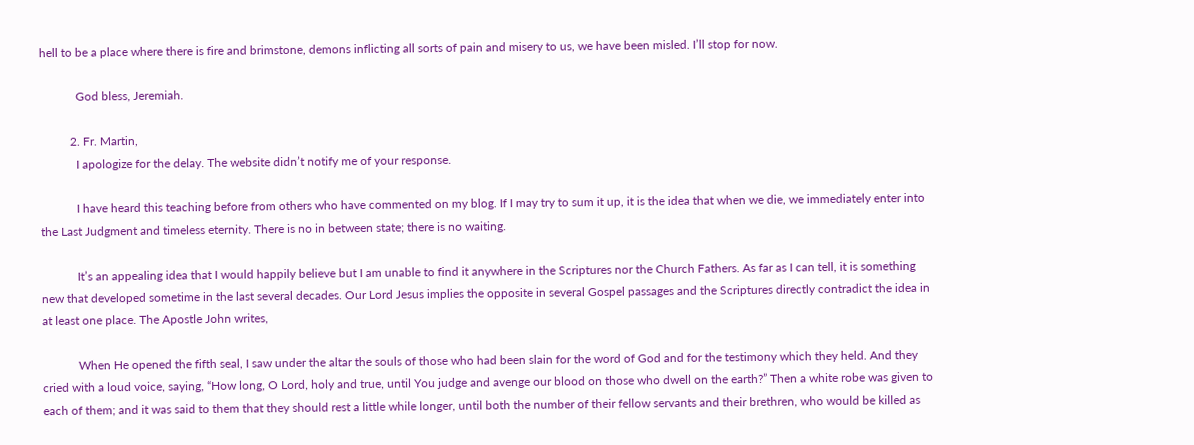hell to be a place where there is fire and brimstone, demons inflicting all sorts of pain and misery to us, we have been misled. I’ll stop for now.

            God bless, Jeremiah.

          2. Fr. Martin,
            I apologize for the delay. The website didn’t notify me of your response.

            I have heard this teaching before from others who have commented on my blog. If I may try to sum it up, it is the idea that when we die, we immediately enter into the Last Judgment and timeless eternity. There is no in between state; there is no waiting.

            It’s an appealing idea that I would happily believe but I am unable to find it anywhere in the Scriptures nor the Church Fathers. As far as I can tell, it is something new that developed sometime in the last several decades. Our Lord Jesus implies the opposite in several Gospel passages and the Scriptures directly contradict the idea in at least one place. The Apostle John writes,

            When He opened the fifth seal, I saw under the altar the souls of those who had been slain for the word of God and for the testimony which they held. And they cried with a loud voice, saying, “How long, O Lord, holy and true, until You judge and avenge our blood on those who dwell on the earth?” Then a white robe was given to each of them; and it was said to them that they should rest a little while longer, until both the number of their fellow servants and their brethren, who would be killed as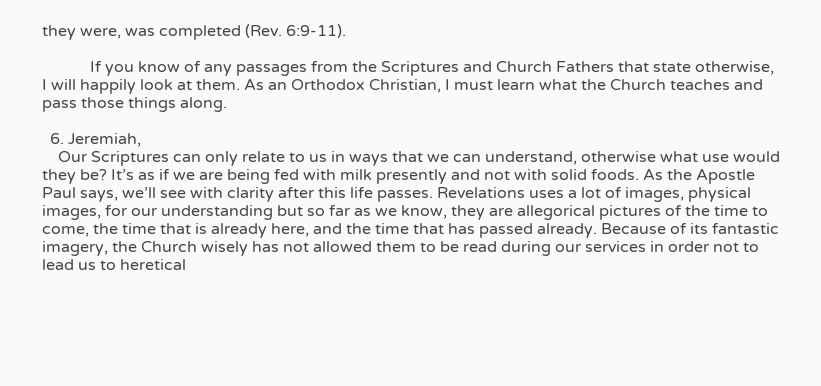they were, was completed (Rev. 6:9-11).

            If you know of any passages from the Scriptures and Church Fathers that state otherwise, I will happily look at them. As an Orthodox Christian, I must learn what the Church teaches and pass those things along.

  6. Jeremiah,
    Our Scriptures can only relate to us in ways that we can understand, otherwise what use would they be? It’s as if we are being fed with milk presently and not with solid foods. As the Apostle Paul says, we’ll see with clarity after this life passes. Revelations uses a lot of images, physical images, for our understanding but so far as we know, they are allegorical pictures of the time to come, the time that is already here, and the time that has passed already. Because of its fantastic imagery, the Church wisely has not allowed them to be read during our services in order not to lead us to heretical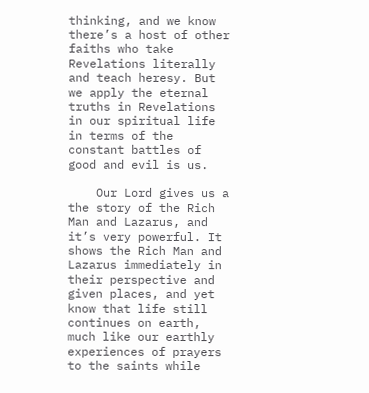thinking, and we know there’s a host of other faiths who take Revelations literally and teach heresy. But we apply the eternal truths in Revelations in our spiritual life in terms of the constant battles of good and evil is us.

    Our Lord gives us a the story of the Rich Man and Lazarus, and it’s very powerful. It shows the Rich Man and Lazarus immediately in their perspective and given places, and yet know that life still continues on earth, much like our earthly experiences of prayers to the saints while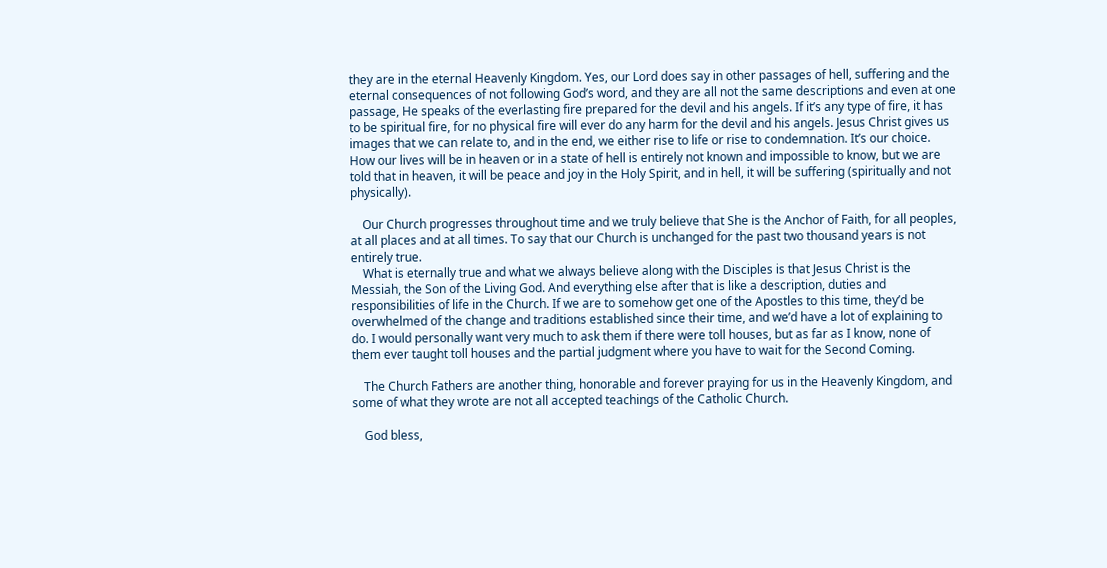they are in the eternal Heavenly Kingdom. Yes, our Lord does say in other passages of hell, suffering and the eternal consequences of not following God’s word, and they are all not the same descriptions and even at one passage, He speaks of the everlasting fire prepared for the devil and his angels. If it’s any type of fire, it has to be spiritual fire, for no physical fire will ever do any harm for the devil and his angels. Jesus Christ gives us images that we can relate to, and in the end, we either rise to life or rise to condemnation. It’s our choice. How our lives will be in heaven or in a state of hell is entirely not known and impossible to know, but we are told that in heaven, it will be peace and joy in the Holy Spirit, and in hell, it will be suffering (spiritually and not physically).

    Our Church progresses throughout time and we truly believe that She is the Anchor of Faith, for all peoples, at all places and at all times. To say that our Church is unchanged for the past two thousand years is not entirely true.
    What is eternally true and what we always believe along with the Disciples is that Jesus Christ is the Messiah, the Son of the Living God. And everything else after that is like a description, duties and responsibilities of life in the Church. If we are to somehow get one of the Apostles to this time, they’d be overwhelmed of the change and traditions established since their time, and we’d have a lot of explaining to do. I would personally want very much to ask them if there were toll houses, but as far as I know, none of them ever taught toll houses and the partial judgment where you have to wait for the Second Coming.

    The Church Fathers are another thing, honorable and forever praying for us in the Heavenly Kingdom, and some of what they wrote are not all accepted teachings of the Catholic Church.

    God bless,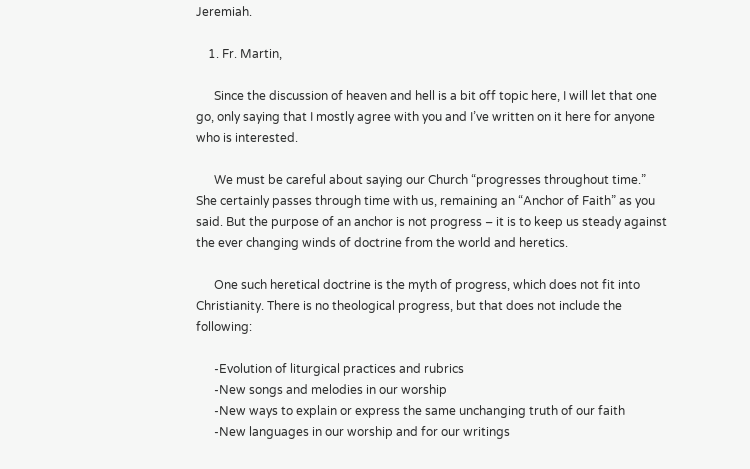Jeremiah.

    1. Fr. Martin,

      Since the discussion of heaven and hell is a bit off topic here, I will let that one go, only saying that I mostly agree with you and I’ve written on it here for anyone who is interested.

      We must be careful about saying our Church “progresses throughout time.” She certainly passes through time with us, remaining an “Anchor of Faith” as you said. But the purpose of an anchor is not progress – it is to keep us steady against the ever changing winds of doctrine from the world and heretics.

      One such heretical doctrine is the myth of progress, which does not fit into Christianity. There is no theological progress, but that does not include the following:

      -Evolution of liturgical practices and rubrics
      -New songs and melodies in our worship
      -New ways to explain or express the same unchanging truth of our faith
      -New languages in our worship and for our writings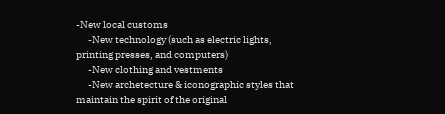-New local customs
      -New technology (such as electric lights, printing presses, and computers)
      -New clothing and vestments
      -New archetecture & iconographic styles that maintain the spirit of the original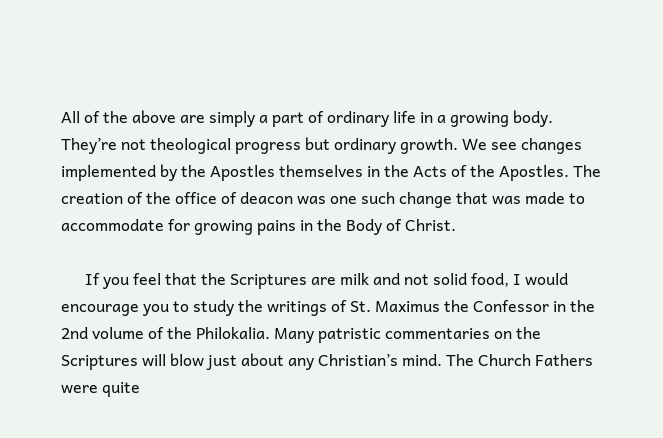All of the above are simply a part of ordinary life in a growing body. They’re not theological progress but ordinary growth. We see changes implemented by the Apostles themselves in the Acts of the Apostles. The creation of the office of deacon was one such change that was made to accommodate for growing pains in the Body of Christ.

      If you feel that the Scriptures are milk and not solid food, I would encourage you to study the writings of St. Maximus the Confessor in the 2nd volume of the Philokalia. Many patristic commentaries on the Scriptures will blow just about any Christian’s mind. The Church Fathers were quite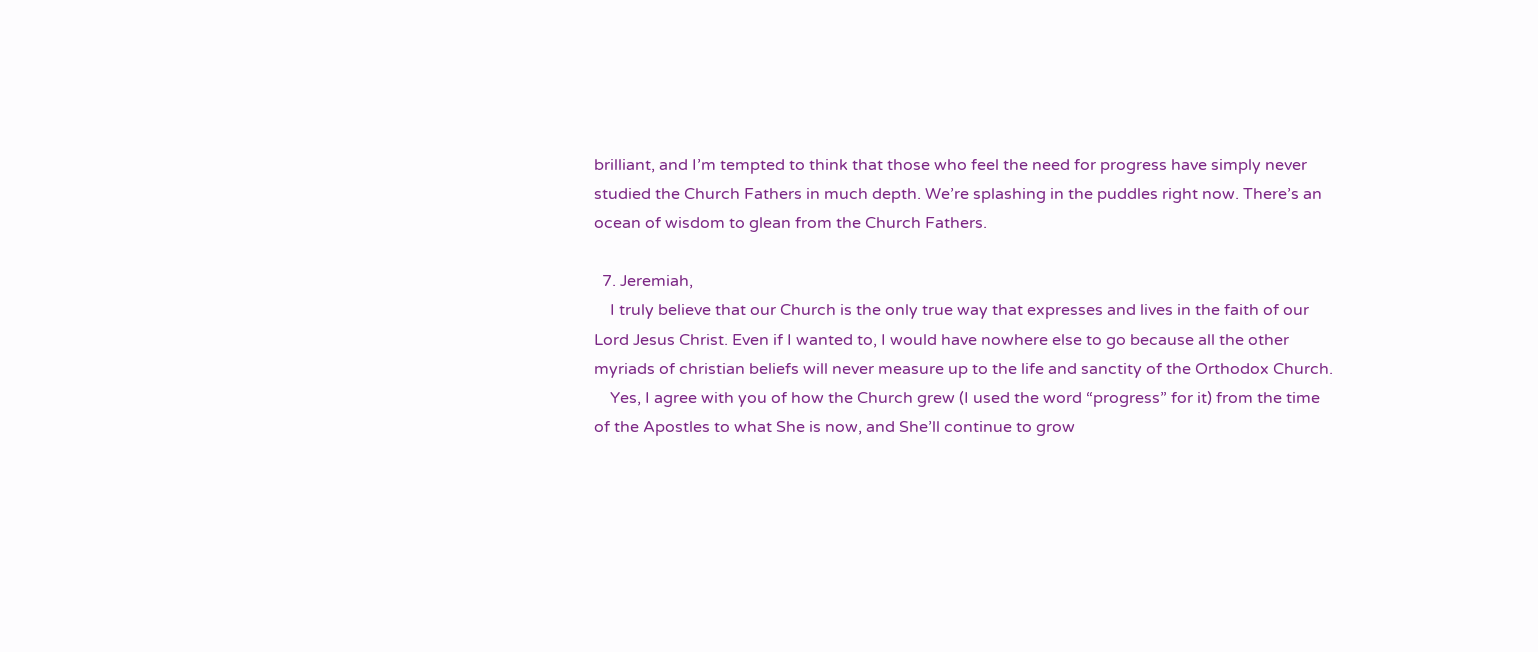brilliant, and I’m tempted to think that those who feel the need for progress have simply never studied the Church Fathers in much depth. We’re splashing in the puddles right now. There’s an ocean of wisdom to glean from the Church Fathers.

  7. Jeremiah,
    I truly believe that our Church is the only true way that expresses and lives in the faith of our Lord Jesus Christ. Even if I wanted to, I would have nowhere else to go because all the other myriads of christian beliefs will never measure up to the life and sanctity of the Orthodox Church.
    Yes, I agree with you of how the Church grew (I used the word “progress” for it) from the time of the Apostles to what She is now, and She’ll continue to grow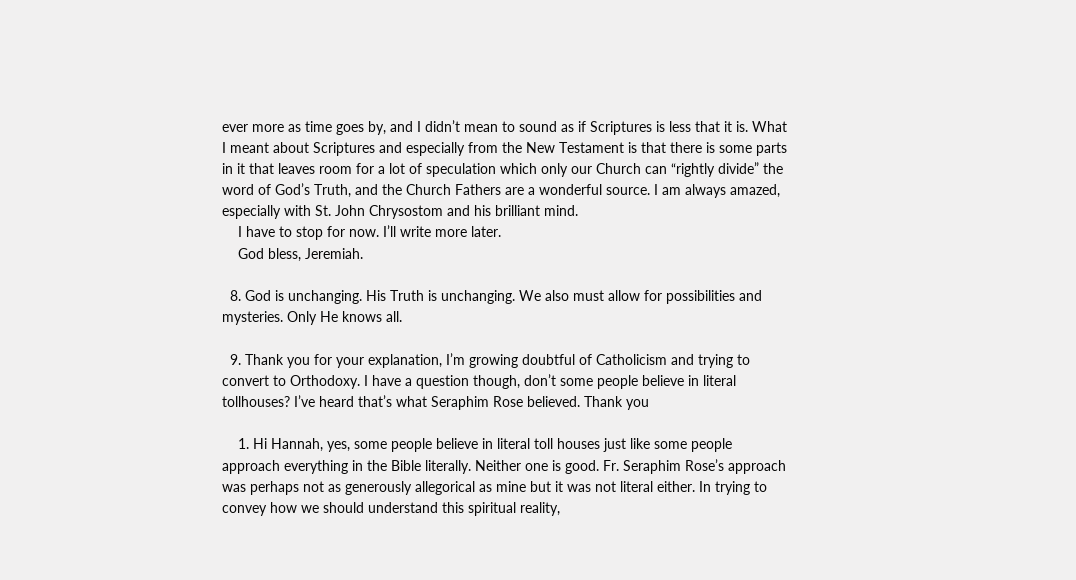ever more as time goes by, and I didn’t mean to sound as if Scriptures is less that it is. What I meant about Scriptures and especially from the New Testament is that there is some parts in it that leaves room for a lot of speculation which only our Church can “rightly divide” the word of God’s Truth, and the Church Fathers are a wonderful source. I am always amazed, especially with St. John Chrysostom and his brilliant mind.
    I have to stop for now. I’ll write more later.
    God bless, Jeremiah.

  8. God is unchanging. His Truth is unchanging. We also must allow for possibilities and mysteries. Only He knows all.

  9. Thank you for your explanation, I’m growing doubtful of Catholicism and trying to convert to Orthodoxy. I have a question though, don’t some people believe in literal tollhouses? I’ve heard that’s what Seraphim Rose believed. Thank you

    1. Hi Hannah, yes, some people believe in literal toll houses just like some people approach everything in the Bible literally. Neither one is good. Fr. Seraphim Rose’s approach was perhaps not as generously allegorical as mine but it was not literal either. In trying to convey how we should understand this spiritual reality,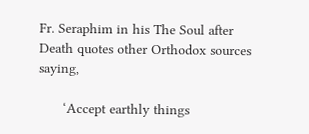Fr. Seraphim in his The Soul after Death quotes other Orthodox sources saying,

      ‘Accept earthly things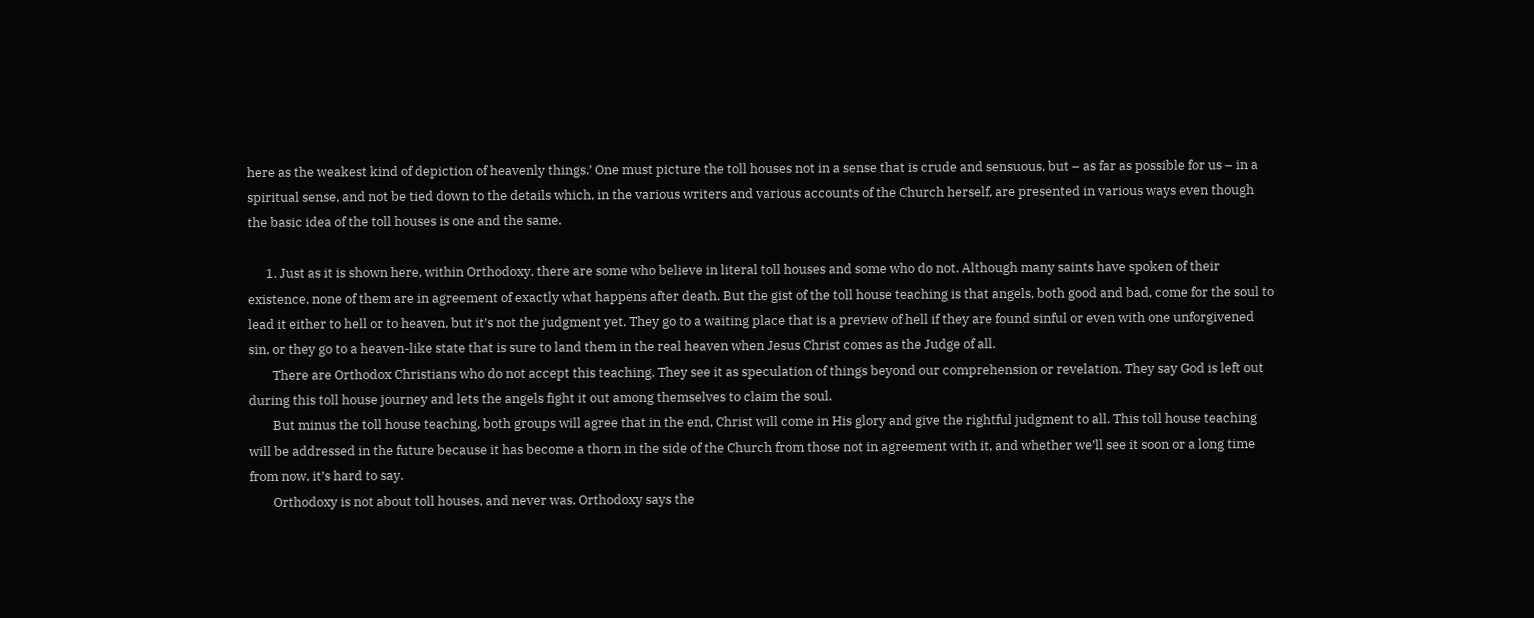here as the weakest kind of depiction of heavenly things.’ One must picture the toll houses not in a sense that is crude and sensuous, but – as far as possible for us – in a spiritual sense, and not be tied down to the details which, in the various writers and various accounts of the Church herself, are presented in various ways even though the basic idea of the toll houses is one and the same.

      1. Just as it is shown here, within Orthodoxy, there are some who believe in literal toll houses and some who do not. Although many saints have spoken of their existence, none of them are in agreement of exactly what happens after death. But the gist of the toll house teaching is that angels, both good and bad, come for the soul to lead it either to hell or to heaven, but it’s not the judgment yet. They go to a waiting place that is a preview of hell if they are found sinful or even with one unforgivened sin, or they go to a heaven-like state that is sure to land them in the real heaven when Jesus Christ comes as the Judge of all.
        There are Orthodox Christians who do not accept this teaching. They see it as speculation of things beyond our comprehension or revelation. They say God is left out during this toll house journey and lets the angels fight it out among themselves to claim the soul.
        But minus the toll house teaching, both groups will agree that in the end, Christ will come in His glory and give the rightful judgment to all. This toll house teaching will be addressed in the future because it has become a thorn in the side of the Church from those not in agreement with it, and whether we’ll see it soon or a long time from now, it’s hard to say.
        Orthodoxy is not about toll houses, and never was. Orthodoxy says the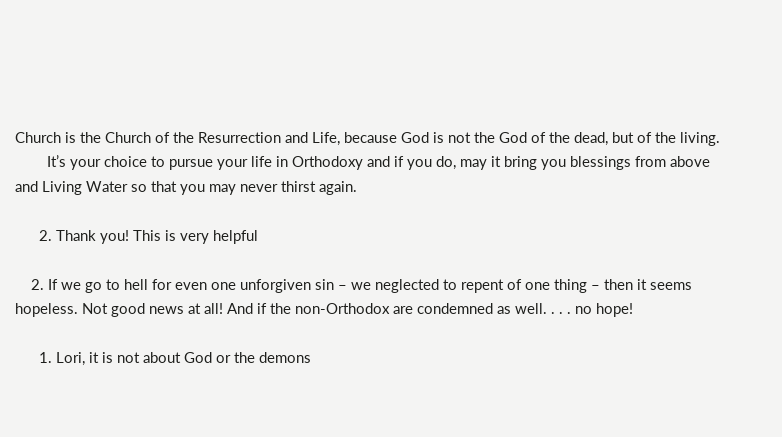Church is the Church of the Resurrection and Life, because God is not the God of the dead, but of the living.
        It’s your choice to pursue your life in Orthodoxy and if you do, may it bring you blessings from above and Living Water so that you may never thirst again.

      2. Thank you! This is very helpful

    2. If we go to hell for even one unforgiven sin – we neglected to repent of one thing – then it seems hopeless. Not good news at all! And if the non-Orthodox are condemned as well. . . . no hope!

      1. Lori, it is not about God or the demons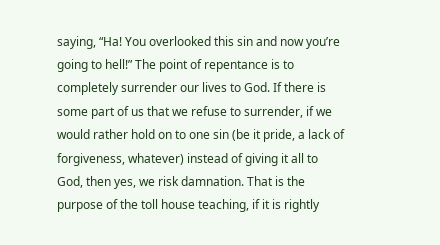saying, “Ha! You overlooked this sin and now you’re going to hell!” The point of repentance is to completely surrender our lives to God. If there is some part of us that we refuse to surrender, if we would rather hold on to one sin (be it pride, a lack of forgiveness, whatever) instead of giving it all to God, then yes, we risk damnation. That is the purpose of the toll house teaching, if it is rightly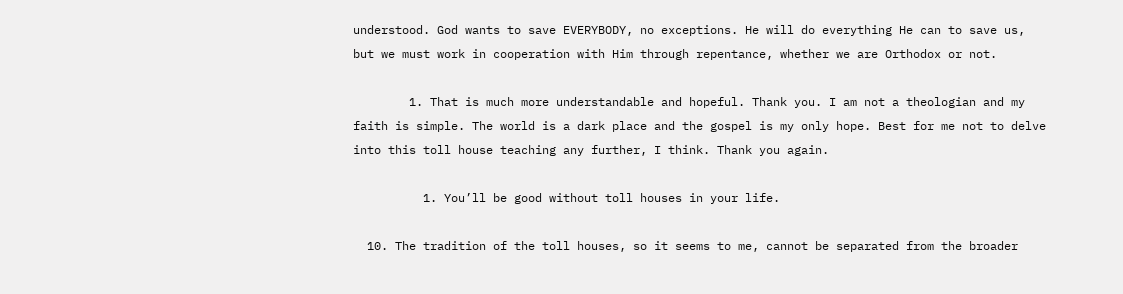understood. God wants to save EVERYBODY, no exceptions. He will do everything He can to save us, but we must work in cooperation with Him through repentance, whether we are Orthodox or not.

        1. That is much more understandable and hopeful. Thank you. I am not a theologian and my faith is simple. The world is a dark place and the gospel is my only hope. Best for me not to delve into this toll house teaching any further, I think. Thank you again.

          1. You’ll be good without toll houses in your life.

  10. The tradition of the toll houses, so it seems to me, cannot be separated from the broader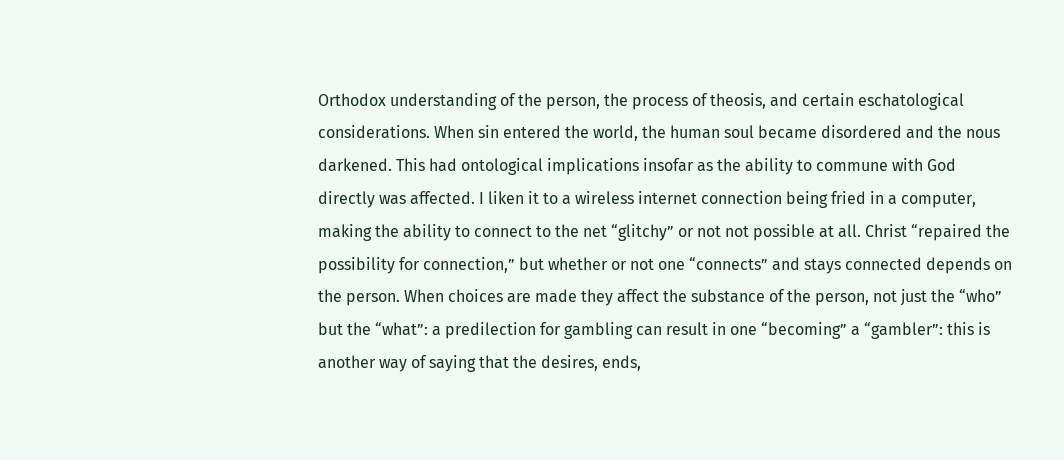Orthodox understanding of the person, the process of theosis, and certain eschatological considerations. When sin entered the world, the human soul became disordered and the nous darkened. This had ontological implications insofar as the ability to commune with God directly was affected. I liken it to a wireless internet connection being fried in a computer, making the ability to connect to the net “glitchy” or not not possible at all. Christ “repaired the possibility for connection,” but whether or not one “connects” and stays connected depends on the person. When choices are made they affect the substance of the person, not just the “who” but the “what”: a predilection for gambling can result in one “becoming” a “gambler”: this is another way of saying that the desires, ends,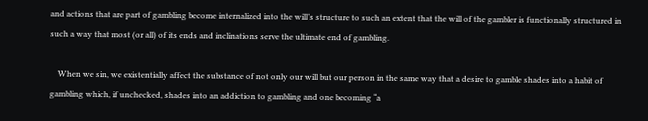and actions that are part of gambling become internalized into the will’s structure to such an extent that the will of the gambler is functionally structured in such a way that most (or all) of its ends and inclinations serve the ultimate end of gambling.

    When we sin, we existentially affect the substance of not only our will but our person in the same way that a desire to gamble shades into a habit of gambling which, if unchecked, shades into an addiction to gambling and one becoming “a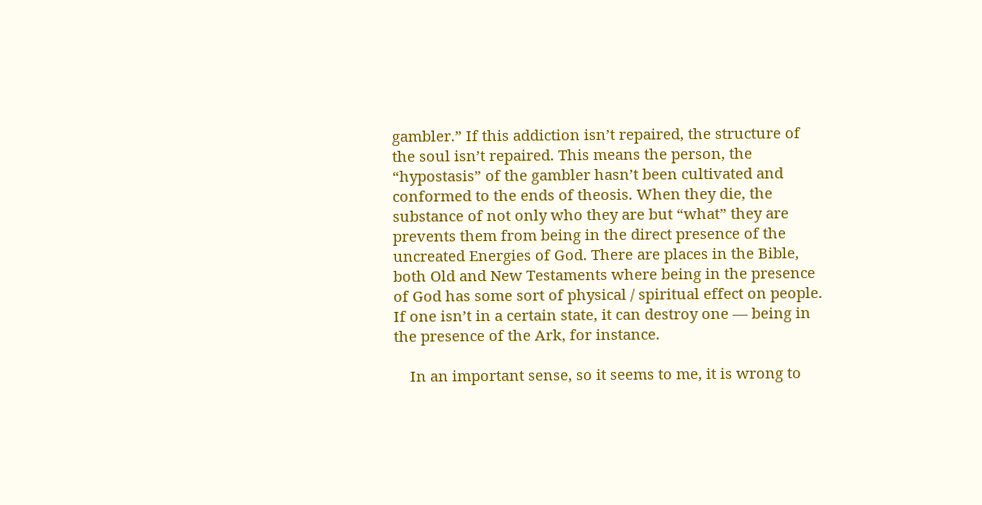gambler.” If this addiction isn’t repaired, the structure of the soul isn’t repaired. This means the person, the “hypostasis” of the gambler hasn’t been cultivated and conformed to the ends of theosis. When they die, the substance of not only who they are but “what” they are prevents them from being in the direct presence of the uncreated Energies of God. There are places in the Bible, both Old and New Testaments where being in the presence of God has some sort of physical / spiritual effect on people. If one isn’t in a certain state, it can destroy one — being in the presence of the Ark, for instance.

    In an important sense, so it seems to me, it is wrong to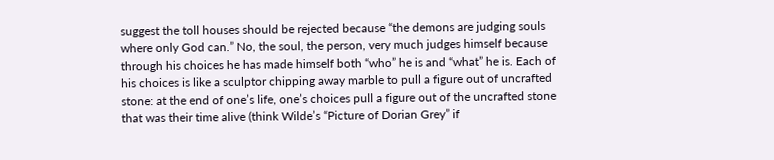suggest the toll houses should be rejected because “the demons are judging souls where only God can.” No, the soul, the person, very much judges himself because through his choices he has made himself both “who” he is and “what” he is. Each of his choices is like a sculptor chipping away marble to pull a figure out of uncrafted stone: at the end of one’s life, one’s choices pull a figure out of the uncrafted stone that was their time alive (think Wilde’s “Picture of Dorian Grey” if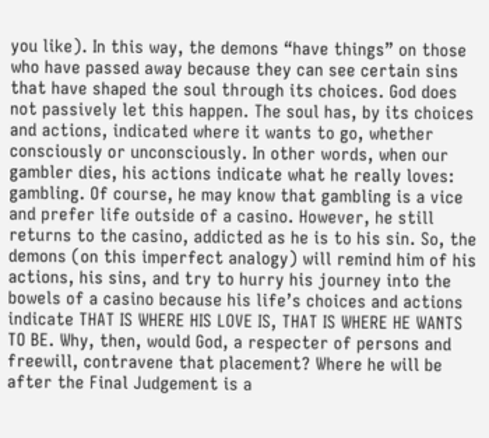you like). In this way, the demons “have things” on those who have passed away because they can see certain sins that have shaped the soul through its choices. God does not passively let this happen. The soul has, by its choices and actions, indicated where it wants to go, whether consciously or unconsciously. In other words, when our gambler dies, his actions indicate what he really loves: gambling. Of course, he may know that gambling is a vice and prefer life outside of a casino. However, he still returns to the casino, addicted as he is to his sin. So, the demons (on this imperfect analogy) will remind him of his actions, his sins, and try to hurry his journey into the bowels of a casino because his life’s choices and actions indicate THAT IS WHERE HIS LOVE IS, THAT IS WHERE HE WANTS TO BE. Why, then, would God, a respecter of persons and freewill, contravene that placement? Where he will be after the Final Judgement is a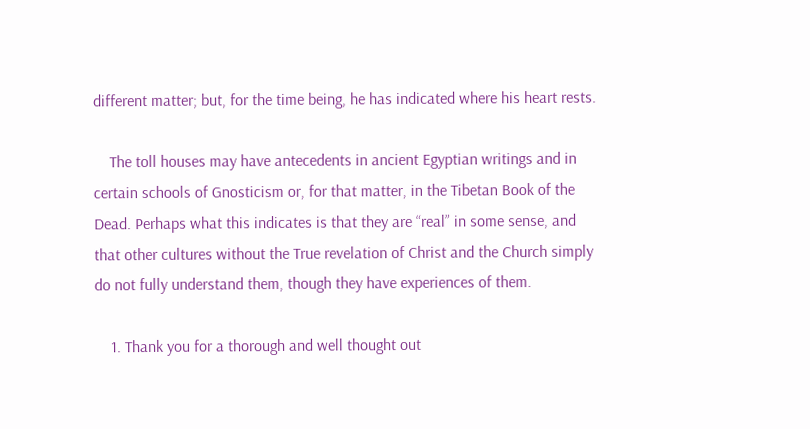different matter; but, for the time being, he has indicated where his heart rests.

    The toll houses may have antecedents in ancient Egyptian writings and in certain schools of Gnosticism or, for that matter, in the Tibetan Book of the Dead. Perhaps what this indicates is that they are “real” in some sense, and that other cultures without the True revelation of Christ and the Church simply do not fully understand them, though they have experiences of them.

    1. Thank you for a thorough and well thought out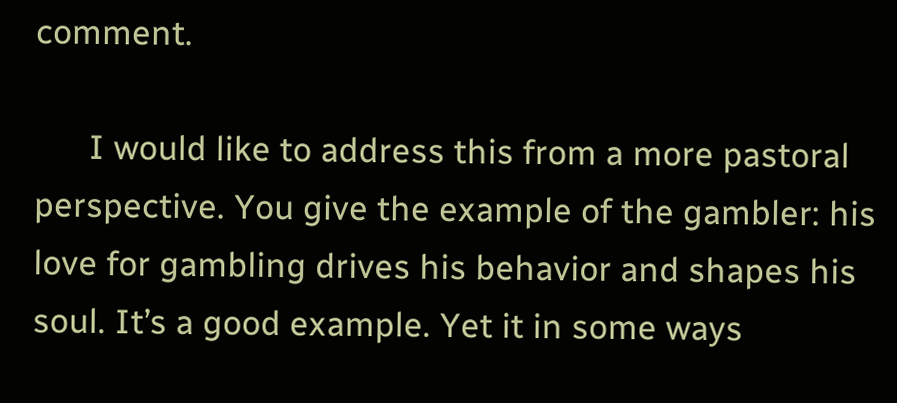comment.

      I would like to address this from a more pastoral perspective. You give the example of the gambler: his love for gambling drives his behavior and shapes his soul. It’s a good example. Yet it in some ways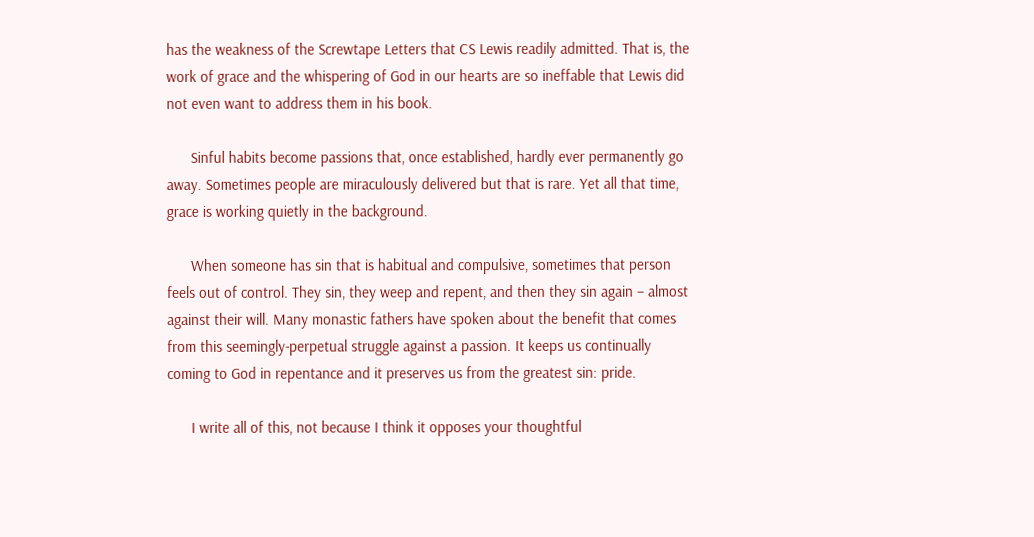has the weakness of the Screwtape Letters that CS Lewis readily admitted. That is, the work of grace and the whispering of God in our hearts are so ineffable that Lewis did not even want to address them in his book.

      Sinful habits become passions that, once established, hardly ever permanently go away. Sometimes people are miraculously delivered but that is rare. Yet all that time, grace is working quietly in the background.

      When someone has sin that is habitual and compulsive, sometimes that person feels out of control. They sin, they weep and repent, and then they sin again – almost against their will. Many monastic fathers have spoken about the benefit that comes from this seemingly-perpetual struggle against a passion. It keeps us continually coming to God in repentance and it preserves us from the greatest sin: pride.

      I write all of this, not because I think it opposes your thoughtful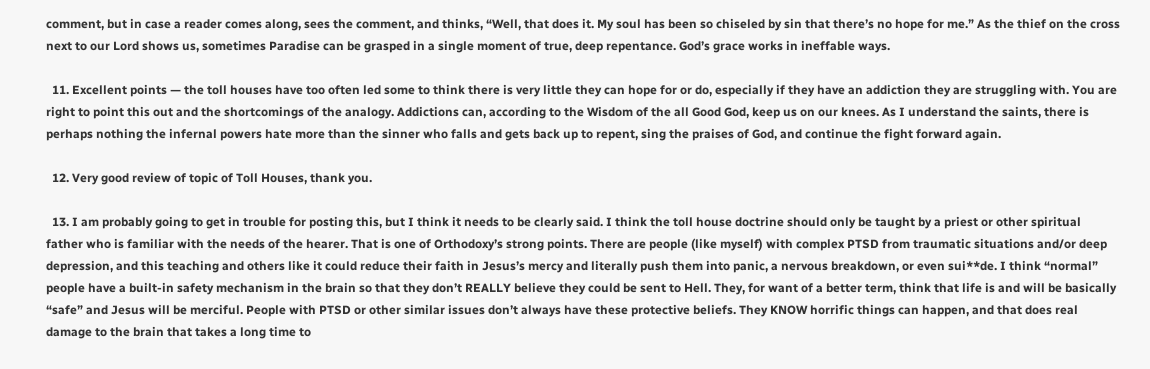comment, but in case a reader comes along, sees the comment, and thinks, “Well, that does it. My soul has been so chiseled by sin that there’s no hope for me.” As the thief on the cross next to our Lord shows us, sometimes Paradise can be grasped in a single moment of true, deep repentance. God’s grace works in ineffable ways.

  11. Excellent points — the toll houses have too often led some to think there is very little they can hope for or do, especially if they have an addiction they are struggling with. You are right to point this out and the shortcomings of the analogy. Addictions can, according to the Wisdom of the all Good God, keep us on our knees. As I understand the saints, there is perhaps nothing the infernal powers hate more than the sinner who falls and gets back up to repent, sing the praises of God, and continue the fight forward again.

  12. Very good review of topic of Toll Houses, thank you.

  13. I am probably going to get in trouble for posting this, but I think it needs to be clearly said. I think the toll house doctrine should only be taught by a priest or other spiritual father who is familiar with the needs of the hearer. That is one of Orthodoxy’s strong points. There are people (like myself) with complex PTSD from traumatic situations and/or deep depression, and this teaching and others like it could reduce their faith in Jesus’s mercy and literally push them into panic, a nervous breakdown, or even sui**de. I think “normal” people have a built-in safety mechanism in the brain so that they don’t REALLY believe they could be sent to Hell. They, for want of a better term, think that life is and will be basically “safe” and Jesus will be merciful. People with PTSD or other similar issues don’t always have these protective beliefs. They KNOW horrific things can happen, and that does real damage to the brain that takes a long time to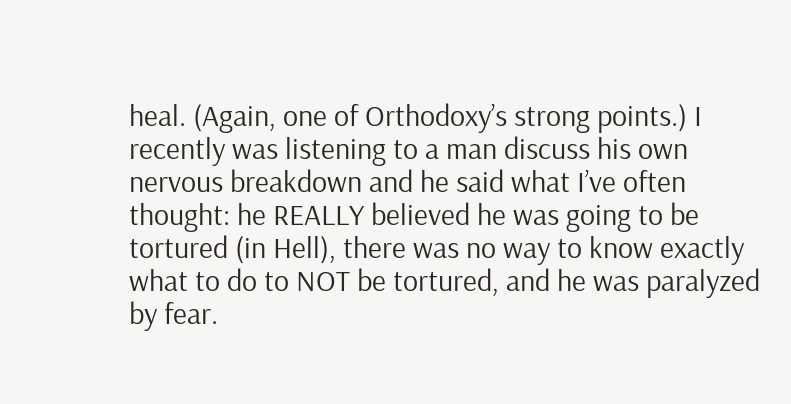heal. (Again, one of Orthodoxy’s strong points.) I recently was listening to a man discuss his own nervous breakdown and he said what I’ve often thought: he REALLY believed he was going to be tortured (in Hell), there was no way to know exactly what to do to NOT be tortured, and he was paralyzed by fear.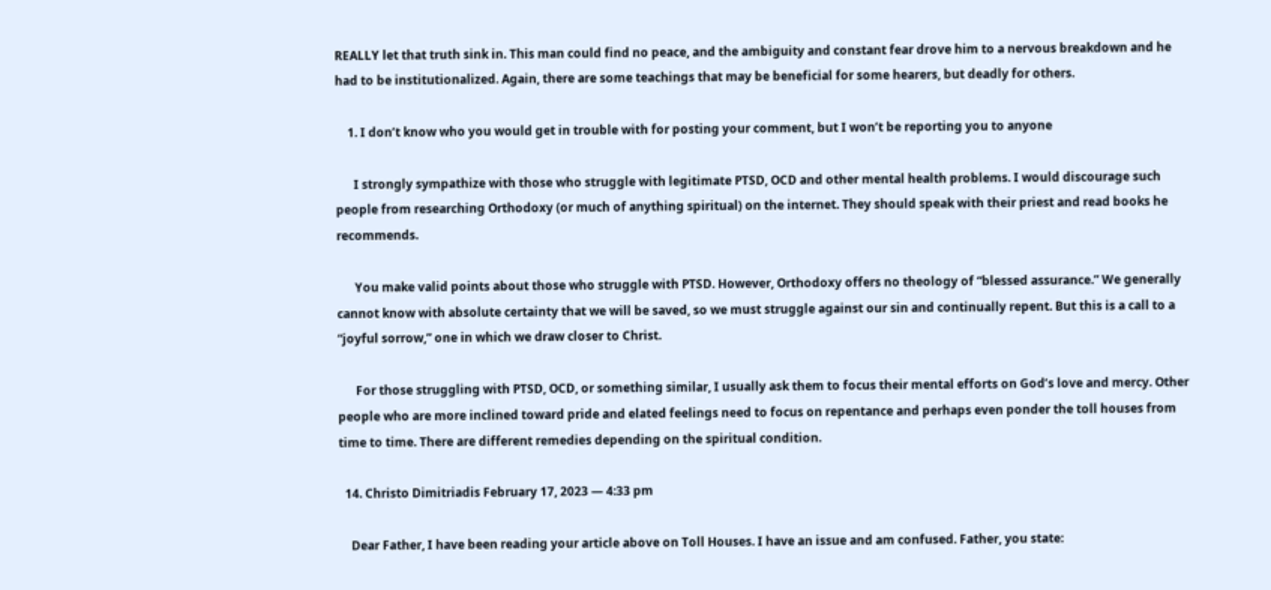REALLY let that truth sink in. This man could find no peace, and the ambiguity and constant fear drove him to a nervous breakdown and he had to be institutionalized. Again, there are some teachings that may be beneficial for some hearers, but deadly for others.

    1. I don’t know who you would get in trouble with for posting your comment, but I won’t be reporting you to anyone

      I strongly sympathize with those who struggle with legitimate PTSD, OCD and other mental health problems. I would discourage such people from researching Orthodoxy (or much of anything spiritual) on the internet. They should speak with their priest and read books he recommends.

      You make valid points about those who struggle with PTSD. However, Orthodoxy offers no theology of “blessed assurance.” We generally cannot know with absolute certainty that we will be saved, so we must struggle against our sin and continually repent. But this is a call to a “joyful sorrow,” one in which we draw closer to Christ.

      For those struggling with PTSD, OCD, or something similar, I usually ask them to focus their mental efforts on God’s love and mercy. Other people who are more inclined toward pride and elated feelings need to focus on repentance and perhaps even ponder the toll houses from time to time. There are different remedies depending on the spiritual condition.

  14. Christo Dimitriadis February 17, 2023 — 4:33 pm

    Dear Father, I have been reading your article above on Toll Houses. I have an issue and am confused. Father, you state: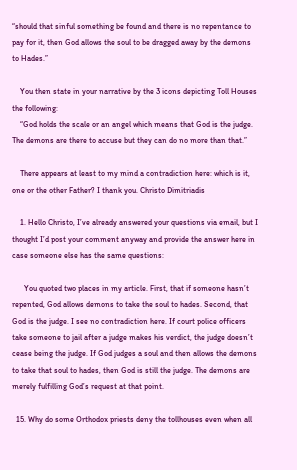“should that sinful something be found and there is no repentance to pay for it, then God allows the soul to be dragged away by the demons to Hades.”

    You then state in your narrative by the 3 icons depicting Toll Houses the following:
    “God holds the scale or an angel which means that God is the judge. The demons are there to accuse but they can do no more than that.”

    There appears at least to my mind a contradiction here: which is it, one or the other Father? I thank you. Christo Dimitriadis

    1. Hello Christo, I’ve already answered your questions via email, but I thought I’d post your comment anyway and provide the answer here in case someone else has the same questions:

      You quoted two places in my article. First, that if someone hasn’t repented, God allows demons to take the soul to hades. Second, that God is the judge. I see no contradiction here. If court police officers take someone to jail after a judge makes his verdict, the judge doesn’t cease being the judge. If God judges a soul and then allows the demons to take that soul to hades, then God is still the judge. The demons are merely fulfilling God’s request at that point.

  15. Why do some Orthodox priests deny the tollhouses even when all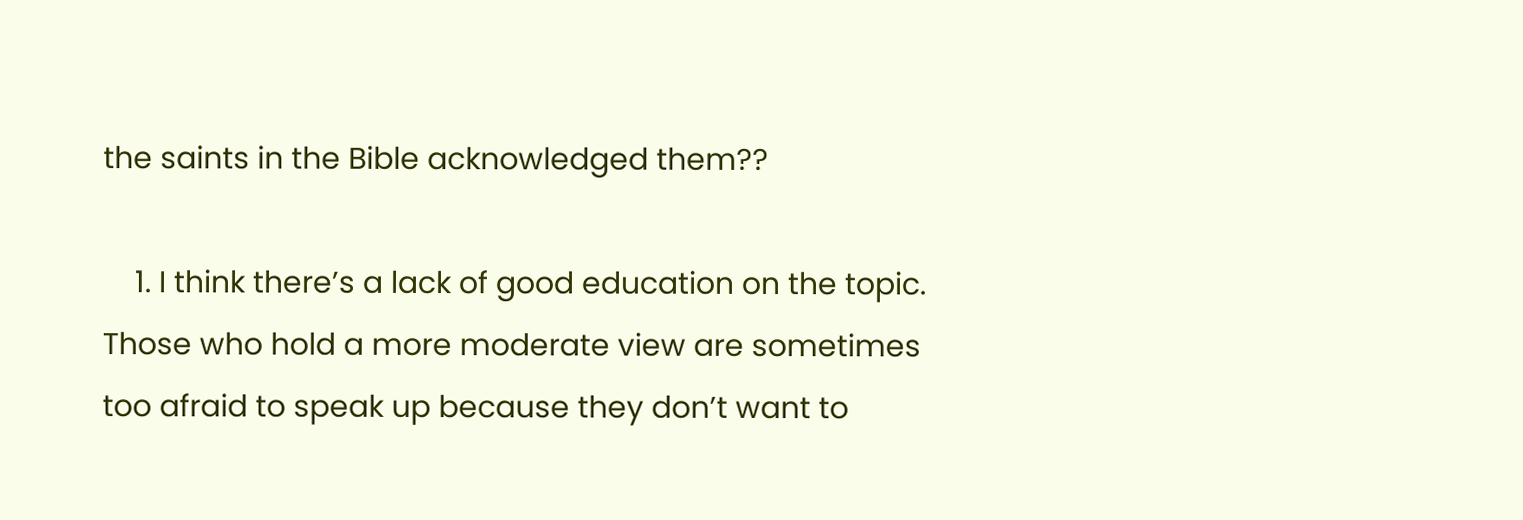the saints in the Bible acknowledged them??

    1. I think there’s a lack of good education on the topic. Those who hold a more moderate view are sometimes too afraid to speak up because they don’t want to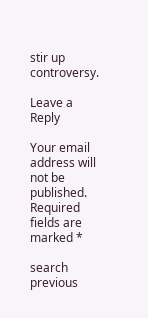stir up controversy.

Leave a Reply

Your email address will not be published. Required fields are marked *

search previous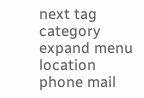next tag category expand menu location phone mail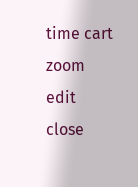time cart zoom edit close